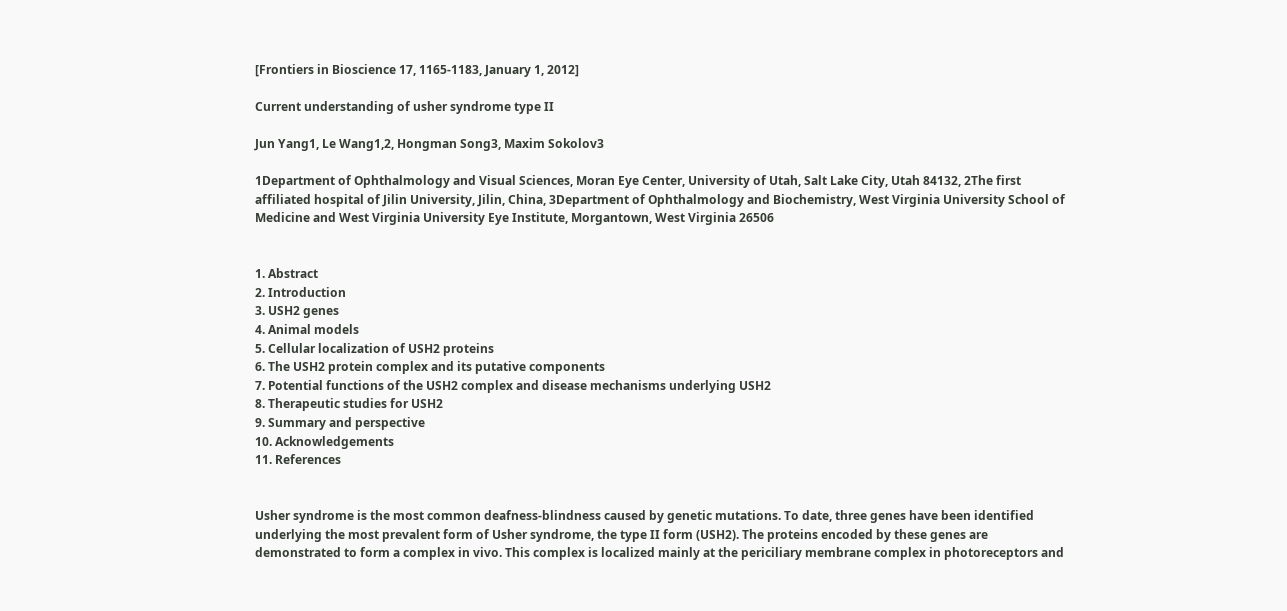[Frontiers in Bioscience 17, 1165-1183, January 1, 2012]

Current understanding of usher syndrome type II

Jun Yang1, Le Wang1,2, Hongman Song3, Maxim Sokolov3

1Department of Ophthalmology and Visual Sciences, Moran Eye Center, University of Utah, Salt Lake City, Utah 84132, 2The first affiliated hospital of Jilin University, Jilin, China, 3Department of Ophthalmology and Biochemistry, West Virginia University School of Medicine and West Virginia University Eye Institute, Morgantown, West Virginia 26506


1. Abstract
2. Introduction
3. USH2 genes
4. Animal models
5. Cellular localization of USH2 proteins
6. The USH2 protein complex and its putative components
7. Potential functions of the USH2 complex and disease mechanisms underlying USH2
8. Therapeutic studies for USH2
9. Summary and perspective
10. Acknowledgements
11. References


Usher syndrome is the most common deafness-blindness caused by genetic mutations. To date, three genes have been identified underlying the most prevalent form of Usher syndrome, the type II form (USH2). The proteins encoded by these genes are demonstrated to form a complex in vivo. This complex is localized mainly at the periciliary membrane complex in photoreceptors and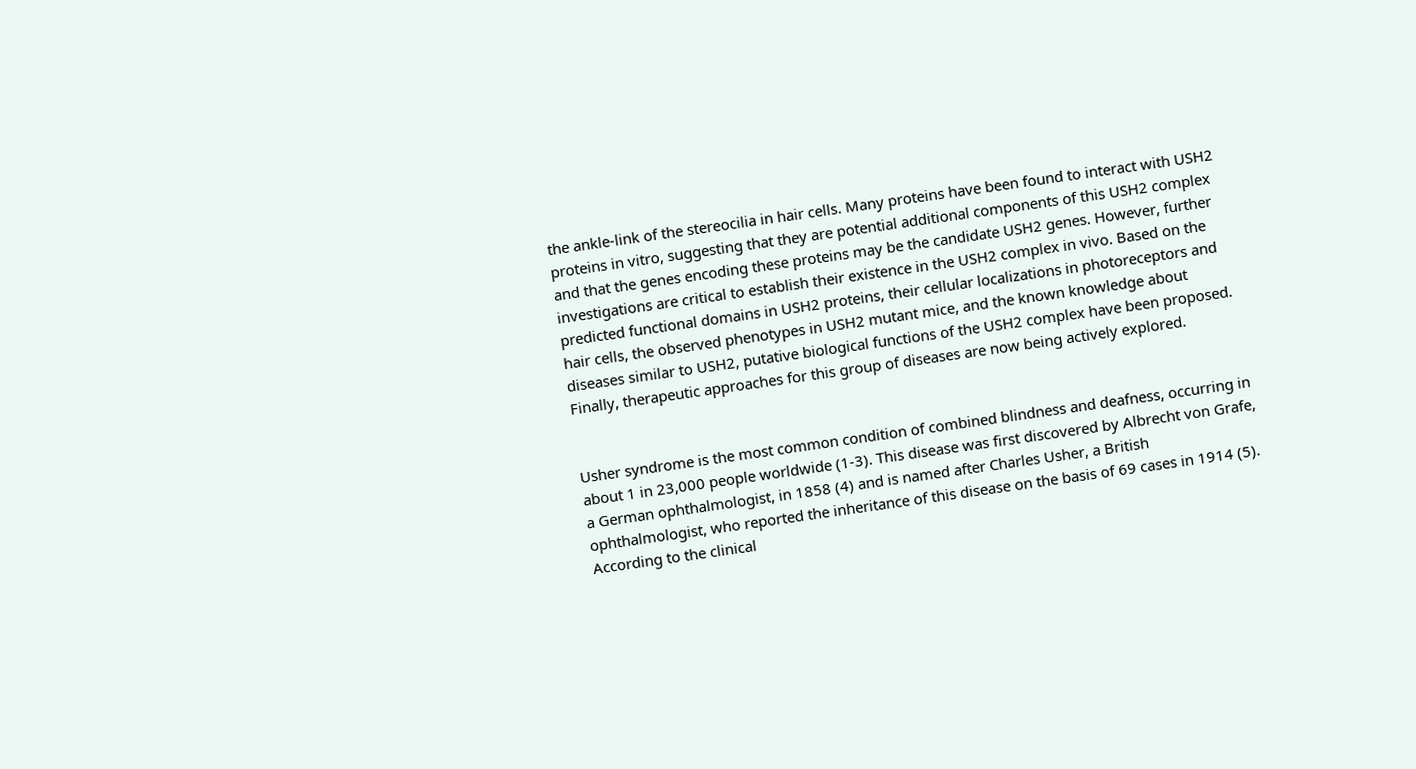the ankle-link of the stereocilia in hair cells. Many proteins have been found to interact with USH2 proteins in vitro, suggesting that they are potential additional components of this USH2 complex and that the genes encoding these proteins may be the candidate USH2 genes. However, further investigations are critical to establish their existence in the USH2 complex in vivo. Based on the predicted functional domains in USH2 proteins, their cellular localizations in photoreceptors and hair cells, the observed phenotypes in USH2 mutant mice, and the known knowledge about diseases similar to USH2, putative biological functions of the USH2 complex have been proposed. Finally, therapeutic approaches for this group of diseases are now being actively explored.


Usher syndrome is the most common condition of combined blindness and deafness, occurring in about 1 in 23,000 people worldwide (1-3). This disease was first discovered by Albrecht von Grafe, a German ophthalmologist, in 1858 (4) and is named after Charles Usher, a British ophthalmologist, who reported the inheritance of this disease on the basis of 69 cases in 1914 (5). According to the clinical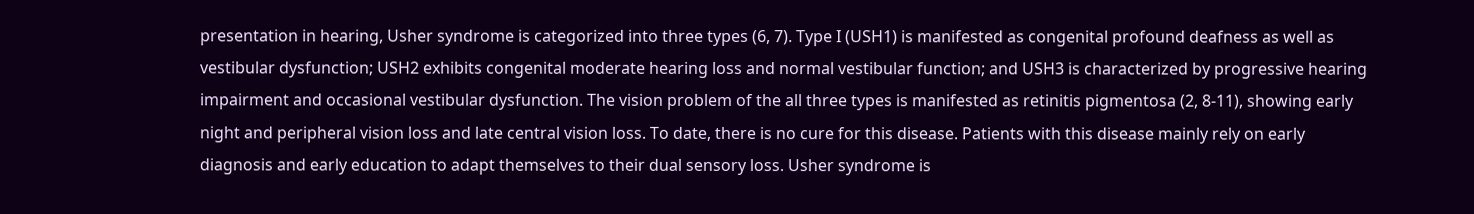presentation in hearing, Usher syndrome is categorized into three types (6, 7). Type I (USH1) is manifested as congenital profound deafness as well as vestibular dysfunction; USH2 exhibits congenital moderate hearing loss and normal vestibular function; and USH3 is characterized by progressive hearing impairment and occasional vestibular dysfunction. The vision problem of the all three types is manifested as retinitis pigmentosa (2, 8-11), showing early night and peripheral vision loss and late central vision loss. To date, there is no cure for this disease. Patients with this disease mainly rely on early diagnosis and early education to adapt themselves to their dual sensory loss. Usher syndrome is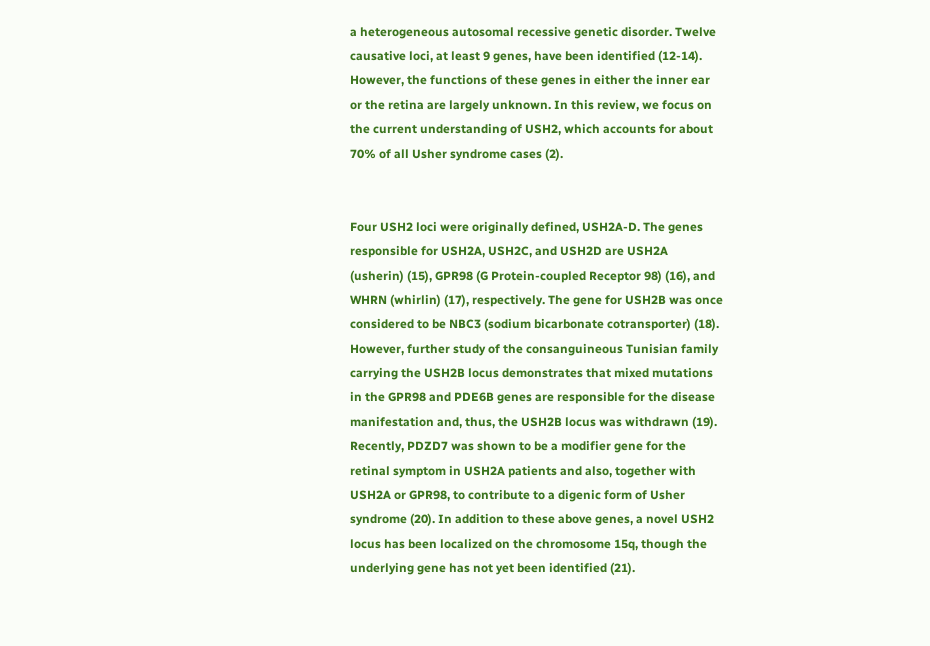a heterogeneous autosomal recessive genetic disorder. Twelve causative loci, at least 9 genes, have been identified (12-14). However, the functions of these genes in either the inner ear or the retina are largely unknown. In this review, we focus on the current understanding of USH2, which accounts for about 70% of all Usher syndrome cases (2).


Four USH2 loci were originally defined, USH2A-D. The genes responsible for USH2A, USH2C, and USH2D are USH2A (usherin) (15), GPR98 (G Protein-coupled Receptor 98) (16), and WHRN (whirlin) (17), respectively. The gene for USH2B was once considered to be NBC3 (sodium bicarbonate cotransporter) (18). However, further study of the consanguineous Tunisian family carrying the USH2B locus demonstrates that mixed mutations in the GPR98 and PDE6B genes are responsible for the disease manifestation and, thus, the USH2B locus was withdrawn (19). Recently, PDZD7 was shown to be a modifier gene for the retinal symptom in USH2A patients and also, together with USH2A or GPR98, to contribute to a digenic form of Usher syndrome (20). In addition to these above genes, a novel USH2 locus has been localized on the chromosome 15q, though the underlying gene has not yet been identified (21).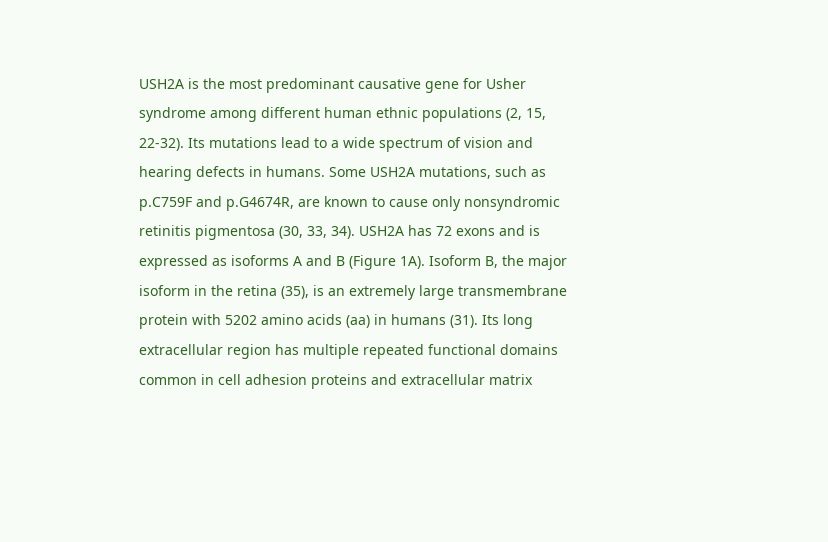USH2A is the most predominant causative gene for Usher syndrome among different human ethnic populations (2, 15, 22-32). Its mutations lead to a wide spectrum of vision and hearing defects in humans. Some USH2A mutations, such as p.C759F and p.G4674R, are known to cause only nonsyndromic retinitis pigmentosa (30, 33, 34). USH2A has 72 exons and is expressed as isoforms A and B (Figure 1A). Isoform B, the major isoform in the retina (35), is an extremely large transmembrane protein with 5202 amino acids (aa) in humans (31). Its long extracellular region has multiple repeated functional domains common in cell adhesion proteins and extracellular matrix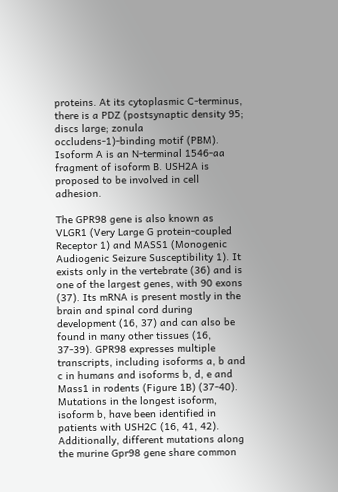proteins. At its cytoplasmic C-terminus, there is a PDZ (postsynaptic density 95; discs large; zonula occludens-1)-binding motif (PBM). Isoform A is an N-terminal 1546-aa fragment of isoform B. USH2A is proposed to be involved in cell adhesion.

The GPR98 gene is also known as VLGR1 (Very Large G protein-coupled Receptor 1) and MASS1 (Monogenic Audiogenic Seizure Susceptibility 1). It exists only in the vertebrate (36) and is one of the largest genes, with 90 exons (37). Its mRNA is present mostly in the brain and spinal cord during development (16, 37) and can also be found in many other tissues (16, 37-39). GPR98 expresses multiple transcripts, including isoforms a, b and c in humans and isoforms b, d, e and Mass1 in rodents (Figure 1B) (37-40). Mutations in the longest isoform, isoform b, have been identified in patients with USH2C (16, 41, 42). Additionally, different mutations along the murine Gpr98 gene share common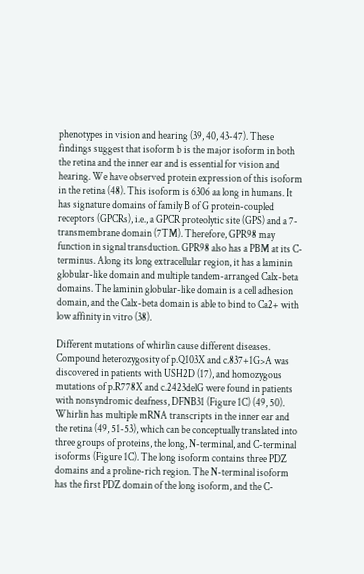phenotypes in vision and hearing (39, 40, 43-47). These findings suggest that isoform b is the major isoform in both the retina and the inner ear and is essential for vision and hearing. We have observed protein expression of this isoform in the retina (48). This isoform is 6306 aa long in humans. It has signature domains of family B of G protein-coupled receptors (GPCRs), i.e., a GPCR proteolytic site (GPS) and a 7-transmembrane domain (7TM). Therefore, GPR98 may function in signal transduction. GPR98 also has a PBM at its C-terminus. Along its long extracellular region, it has a laminin globular-like domain and multiple tandem-arranged Calx-beta domains. The laminin globular-like domain is a cell adhesion domain, and the Calx-beta domain is able to bind to Ca2+ with low affinity in vitro (38).

Different mutations of whirlin cause different diseases. Compound heterozygosity of p.Q103X and c.837+1G>A was discovered in patients with USH2D (17), and homozygous mutations of p.R778X and c.2423delG were found in patients with nonsyndromic deafness, DFNB31 (Figure 1C) (49, 50). Whirlin has multiple mRNA transcripts in the inner ear and the retina (49, 51-53), which can be conceptually translated into three groups of proteins, the long, N-terminal, and C-terminal isoforms (Figure 1C). The long isoform contains three PDZ domains and a proline-rich region. The N-terminal isoform has the first PDZ domain of the long isoform, and the C-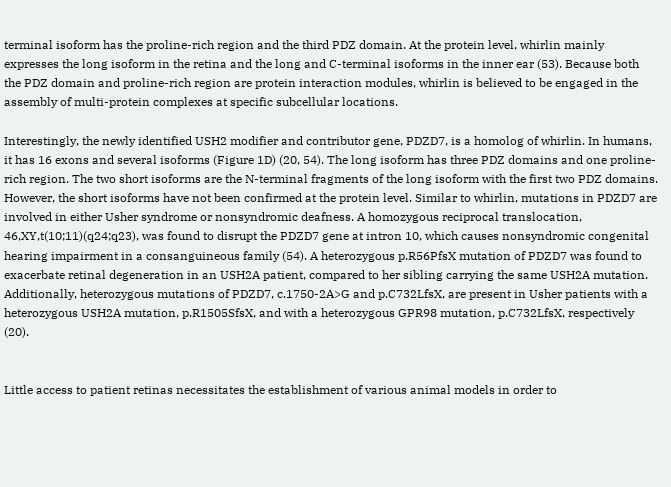terminal isoform has the proline-rich region and the third PDZ domain. At the protein level, whirlin mainly expresses the long isoform in the retina and the long and C-terminal isoforms in the inner ear (53). Because both the PDZ domain and proline-rich region are protein interaction modules, whirlin is believed to be engaged in the assembly of multi-protein complexes at specific subcellular locations.

Interestingly, the newly identified USH2 modifier and contributor gene, PDZD7, is a homolog of whirlin. In humans, it has 16 exons and several isoforms (Figure 1D) (20, 54). The long isoform has three PDZ domains and one proline-rich region. The two short isoforms are the N-terminal fragments of the long isoform with the first two PDZ domains. However, the short isoforms have not been confirmed at the protein level. Similar to whirlin, mutations in PDZD7 are involved in either Usher syndrome or nonsyndromic deafness. A homozygous reciprocal translocation, 46,XY,t(10;11)(q24;q23), was found to disrupt the PDZD7 gene at intron 10, which causes nonsyndromic congenital hearing impairment in a consanguineous family (54). A heterozygous p.R56PfsX mutation of PDZD7 was found to exacerbate retinal degeneration in an USH2A patient, compared to her sibling carrying the same USH2A mutation. Additionally, heterozygous mutations of PDZD7, c.1750-2A>G and p.C732LfsX, are present in Usher patients with a heterozygous USH2A mutation, p.R1505SfsX, and with a heterozygous GPR98 mutation, p.C732LfsX, respectively (20).


Little access to patient retinas necessitates the establishment of various animal models in order to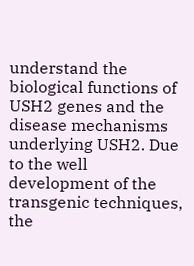understand the biological functions of USH2 genes and the disease mechanisms underlying USH2. Due to the well development of the transgenic techniques, the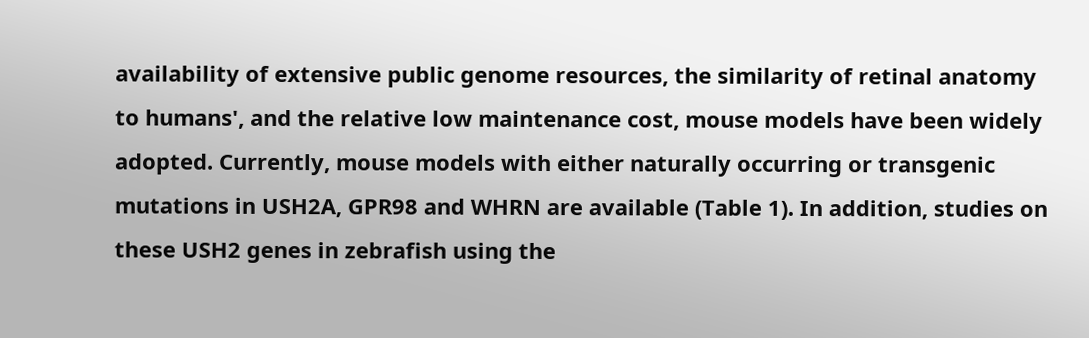availability of extensive public genome resources, the similarity of retinal anatomy to humans', and the relative low maintenance cost, mouse models have been widely adopted. Currently, mouse models with either naturally occurring or transgenic mutations in USH2A, GPR98 and WHRN are available (Table 1). In addition, studies on these USH2 genes in zebrafish using the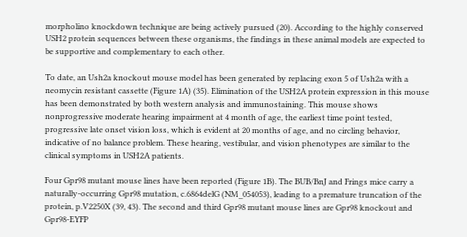morpholino knockdown technique are being actively pursued (20). According to the highly conserved USH2 protein sequences between these organisms, the findings in these animal models are expected to be supportive and complementary to each other.

To date, an Ush2a knockout mouse model has been generated by replacing exon 5 of Ush2a with a neomycin resistant cassette (Figure 1A) (35). Elimination of the USH2A protein expression in this mouse has been demonstrated by both western analysis and immunostaining. This mouse shows nonprogressive moderate hearing impairment at 4 month of age, the earliest time point tested, progressive late onset vision loss, which is evident at 20 months of age, and no circling behavior, indicative of no balance problem. These hearing, vestibular, and vision phenotypes are similar to the clinical symptoms in USH2A patients.

Four Gpr98 mutant mouse lines have been reported (Figure 1B). The BUB/BnJ and Frings mice carry a naturally-occurring Gpr98 mutation, c.6864delG (NM_054053), leading to a premature truncation of the protein, p.V2250X (39, 43). The second and third Gpr98 mutant mouse lines are Gpr98 knockout and Gpr98-EYFP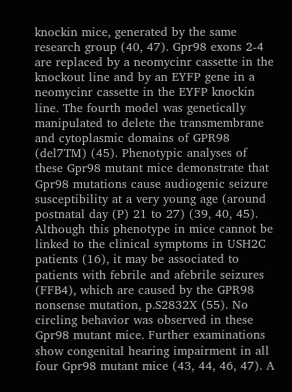knockin mice, generated by the same research group (40, 47). Gpr98 exons 2-4 are replaced by a neomycinr cassette in the knockout line and by an EYFP gene in a neomycinr cassette in the EYFP knockin line. The fourth model was genetically manipulated to delete the transmembrane and cytoplasmic domains of GPR98 (del7TM) (45). Phenotypic analyses of these Gpr98 mutant mice demonstrate that Gpr98 mutations cause audiogenic seizure susceptibility at a very young age (around postnatal day (P) 21 to 27) (39, 40, 45). Although this phenotype in mice cannot be linked to the clinical symptoms in USH2C patients (16), it may be associated to patients with febrile and afebrile seizures (FFB4), which are caused by the GPR98 nonsense mutation, p.S2832X (55). No circling behavior was observed in these Gpr98 mutant mice. Further examinations show congenital hearing impairment in all four Gpr98 mutant mice (43, 44, 46, 47). A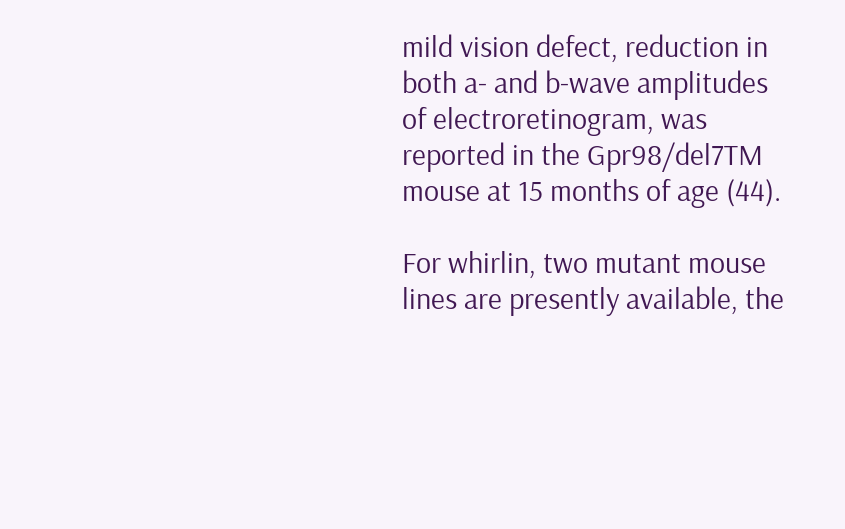mild vision defect, reduction in both a- and b-wave amplitudes of electroretinogram, was reported in the Gpr98/del7TM mouse at 15 months of age (44).

For whirlin, two mutant mouse lines are presently available, the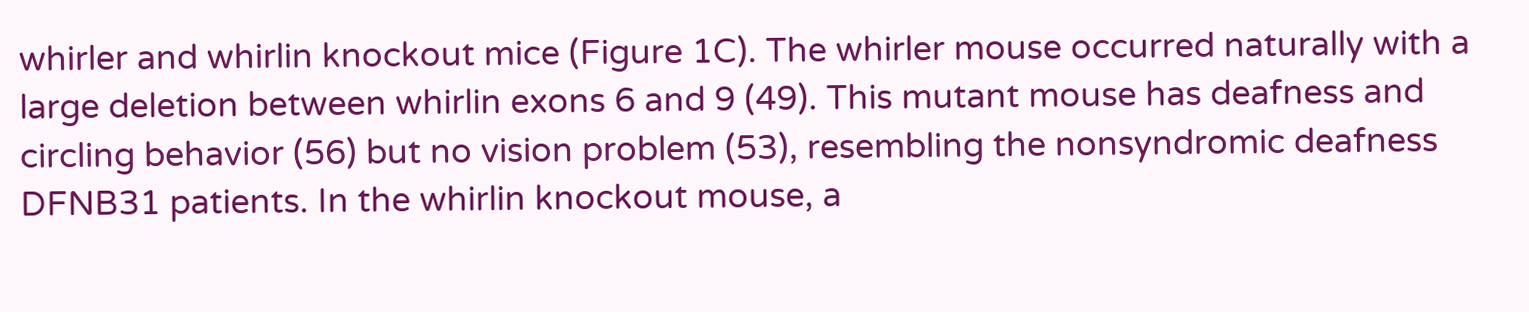whirler and whirlin knockout mice (Figure 1C). The whirler mouse occurred naturally with a large deletion between whirlin exons 6 and 9 (49). This mutant mouse has deafness and circling behavior (56) but no vision problem (53), resembling the nonsyndromic deafness DFNB31 patients. In the whirlin knockout mouse, a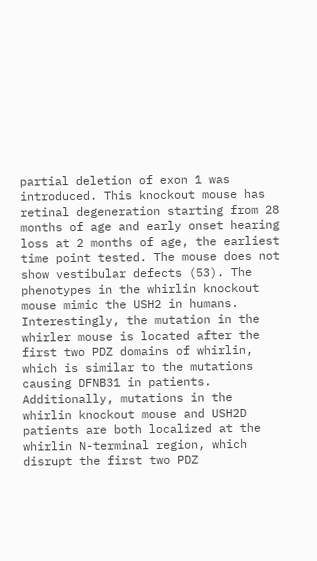partial deletion of exon 1 was introduced. This knockout mouse has retinal degeneration starting from 28 months of age and early onset hearing loss at 2 months of age, the earliest time point tested. The mouse does not show vestibular defects (53). The phenotypes in the whirlin knockout mouse mimic the USH2 in humans. Interestingly, the mutation in the whirler mouse is located after the first two PDZ domains of whirlin, which is similar to the mutations causing DFNB31 in patients. Additionally, mutations in the whirlin knockout mouse and USH2D patients are both localized at the whirlin N-terminal region, which disrupt the first two PDZ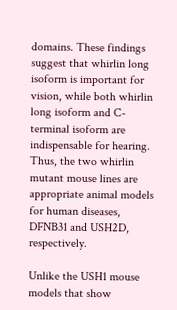domains. These findings suggest that whirlin long isoform is important for vision, while both whirlin long isoform and C-terminal isoform are indispensable for hearing. Thus, the two whirlin mutant mouse lines are appropriate animal models for human diseases, DFNB31 and USH2D, respectively.

Unlike the USH1 mouse models that show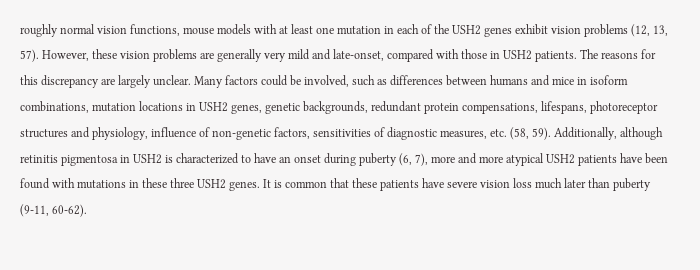roughly normal vision functions, mouse models with at least one mutation in each of the USH2 genes exhibit vision problems (12, 13, 57). However, these vision problems are generally very mild and late-onset, compared with those in USH2 patients. The reasons for this discrepancy are largely unclear. Many factors could be involved, such as differences between humans and mice in isoform combinations, mutation locations in USH2 genes, genetic backgrounds, redundant protein compensations, lifespans, photoreceptor structures and physiology, influence of non-genetic factors, sensitivities of diagnostic measures, etc. (58, 59). Additionally, although retinitis pigmentosa in USH2 is characterized to have an onset during puberty (6, 7), more and more atypical USH2 patients have been found with mutations in these three USH2 genes. It is common that these patients have severe vision loss much later than puberty (9-11, 60-62).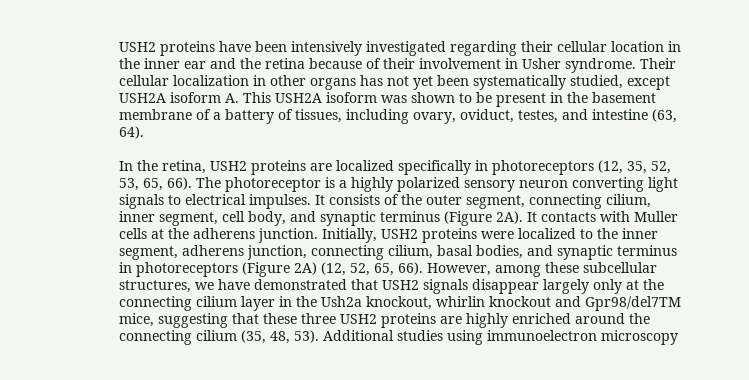USH2 proteins have been intensively investigated regarding their cellular location in the inner ear and the retina because of their involvement in Usher syndrome. Their cellular localization in other organs has not yet been systematically studied, except USH2A isoform A. This USH2A isoform was shown to be present in the basement membrane of a battery of tissues, including ovary, oviduct, testes, and intestine (63, 64).

In the retina, USH2 proteins are localized specifically in photoreceptors (12, 35, 52, 53, 65, 66). The photoreceptor is a highly polarized sensory neuron converting light signals to electrical impulses. It consists of the outer segment, connecting cilium, inner segment, cell body, and synaptic terminus (Figure 2A). It contacts with Muller cells at the adherens junction. Initially, USH2 proteins were localized to the inner segment, adherens junction, connecting cilium, basal bodies, and synaptic terminus in photoreceptors (Figure 2A) (12, 52, 65, 66). However, among these subcellular structures, we have demonstrated that USH2 signals disappear largely only at the connecting cilium layer in the Ush2a knockout, whirlin knockout and Gpr98/del7TM mice, suggesting that these three USH2 proteins are highly enriched around the connecting cilium (35, 48, 53). Additional studies using immunoelectron microscopy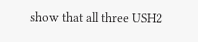show that all three USH2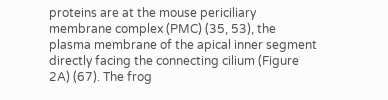proteins are at the mouse periciliary membrane complex (PMC) (35, 53), the plasma membrane of the apical inner segment directly facing the connecting cilium (Figure 2A) (67). The frog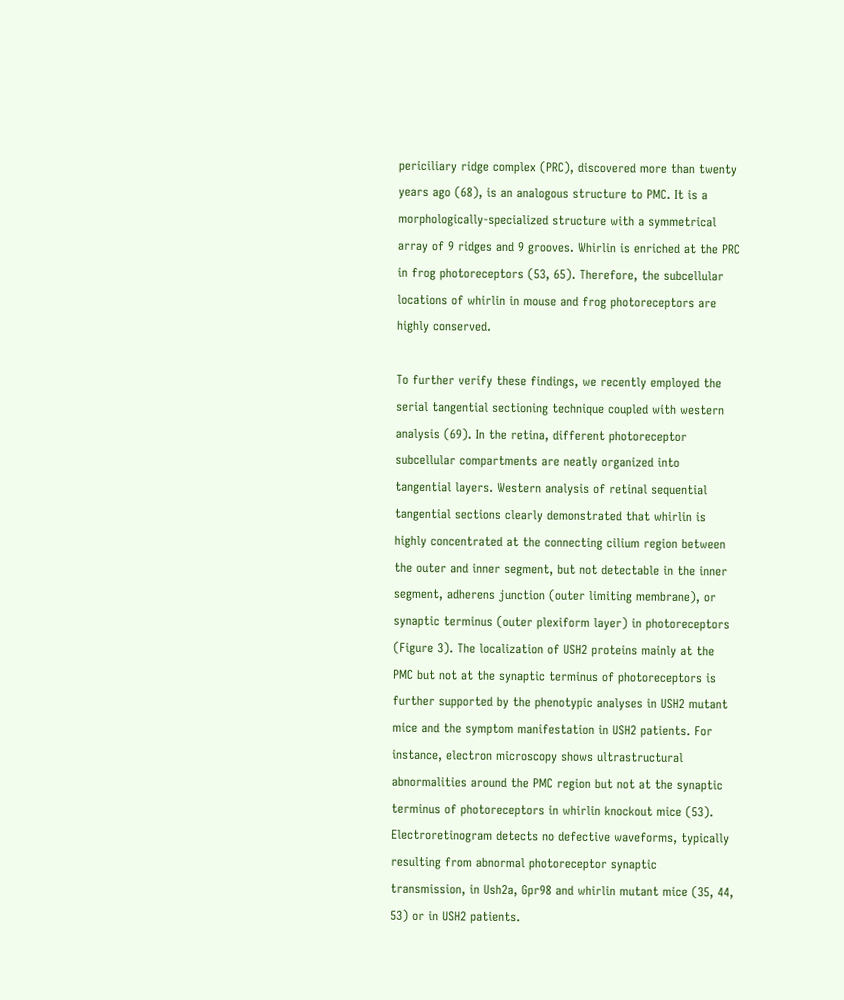periciliary ridge complex (PRC), discovered more than twenty years ago (68), is an analogous structure to PMC. It is a morphologically-specialized structure with a symmetrical array of 9 ridges and 9 grooves. Whirlin is enriched at the PRC in frog photoreceptors (53, 65). Therefore, the subcellular locations of whirlin in mouse and frog photoreceptors are highly conserved.

To further verify these findings, we recently employed the serial tangential sectioning technique coupled with western analysis (69). In the retina, different photoreceptor subcellular compartments are neatly organized into tangential layers. Western analysis of retinal sequential tangential sections clearly demonstrated that whirlin is highly concentrated at the connecting cilium region between the outer and inner segment, but not detectable in the inner segment, adherens junction (outer limiting membrane), or synaptic terminus (outer plexiform layer) in photoreceptors (Figure 3). The localization of USH2 proteins mainly at the PMC but not at the synaptic terminus of photoreceptors is further supported by the phenotypic analyses in USH2 mutant mice and the symptom manifestation in USH2 patients. For instance, electron microscopy shows ultrastructural abnormalities around the PMC region but not at the synaptic terminus of photoreceptors in whirlin knockout mice (53). Electroretinogram detects no defective waveforms, typically resulting from abnormal photoreceptor synaptic transmission, in Ush2a, Gpr98 and whirlin mutant mice (35, 44, 53) or in USH2 patients.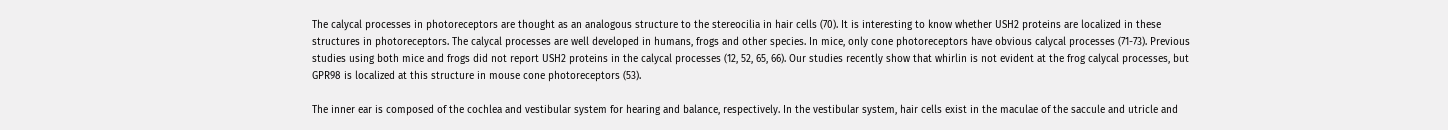The calycal processes in photoreceptors are thought as an analogous structure to the stereocilia in hair cells (70). It is interesting to know whether USH2 proteins are localized in these structures in photoreceptors. The calycal processes are well developed in humans, frogs and other species. In mice, only cone photoreceptors have obvious calycal processes (71-73). Previous studies using both mice and frogs did not report USH2 proteins in the calycal processes (12, 52, 65, 66). Our studies recently show that whirlin is not evident at the frog calycal processes, but GPR98 is localized at this structure in mouse cone photoreceptors (53).

The inner ear is composed of the cochlea and vestibular system for hearing and balance, respectively. In the vestibular system, hair cells exist in the maculae of the saccule and utricle and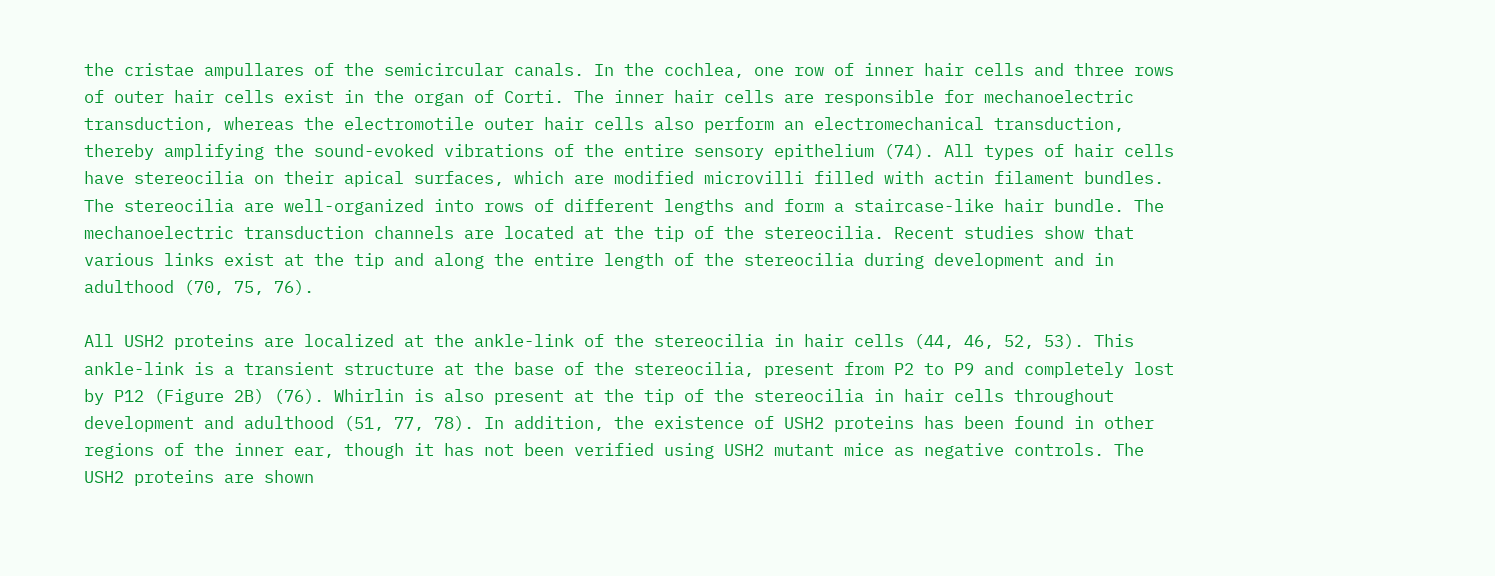the cristae ampullares of the semicircular canals. In the cochlea, one row of inner hair cells and three rows of outer hair cells exist in the organ of Corti. The inner hair cells are responsible for mechanoelectric transduction, whereas the electromotile outer hair cells also perform an electromechanical transduction, thereby amplifying the sound-evoked vibrations of the entire sensory epithelium (74). All types of hair cells have stereocilia on their apical surfaces, which are modified microvilli filled with actin filament bundles. The stereocilia are well-organized into rows of different lengths and form a staircase-like hair bundle. The mechanoelectric transduction channels are located at the tip of the stereocilia. Recent studies show that various links exist at the tip and along the entire length of the stereocilia during development and in adulthood (70, 75, 76).

All USH2 proteins are localized at the ankle-link of the stereocilia in hair cells (44, 46, 52, 53). This ankle-link is a transient structure at the base of the stereocilia, present from P2 to P9 and completely lost by P12 (Figure 2B) (76). Whirlin is also present at the tip of the stereocilia in hair cells throughout development and adulthood (51, 77, 78). In addition, the existence of USH2 proteins has been found in other regions of the inner ear, though it has not been verified using USH2 mutant mice as negative controls. The USH2 proteins are shown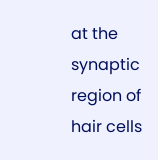at the synaptic region of hair cells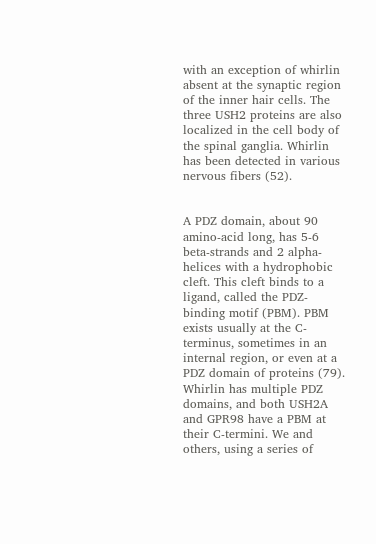with an exception of whirlin absent at the synaptic region of the inner hair cells. The three USH2 proteins are also localized in the cell body of the spinal ganglia. Whirlin has been detected in various nervous fibers (52).


A PDZ domain, about 90 amino-acid long, has 5-6 beta-strands and 2 alpha-helices with a hydrophobic cleft. This cleft binds to a ligand, called the PDZ-binding motif (PBM). PBM exists usually at the C-terminus, sometimes in an internal region, or even at a PDZ domain of proteins (79). Whirlin has multiple PDZ domains, and both USH2A and GPR98 have a PBM at their C-termini. We and others, using a series of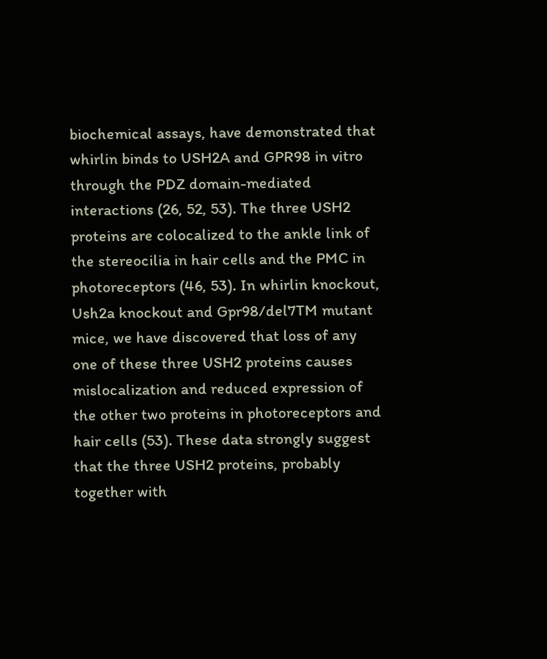biochemical assays, have demonstrated that whirlin binds to USH2A and GPR98 in vitro through the PDZ domain-mediated interactions (26, 52, 53). The three USH2 proteins are colocalized to the ankle link of the stereocilia in hair cells and the PMC in photoreceptors (46, 53). In whirlin knockout, Ush2a knockout and Gpr98/del7TM mutant mice, we have discovered that loss of any one of these three USH2 proteins causes mislocalization and reduced expression of the other two proteins in photoreceptors and hair cells (53). These data strongly suggest that the three USH2 proteins, probably together with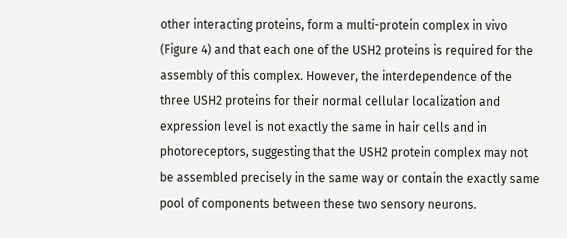other interacting proteins, form a multi-protein complex in vivo (Figure 4) and that each one of the USH2 proteins is required for the assembly of this complex. However, the interdependence of the three USH2 proteins for their normal cellular localization and expression level is not exactly the same in hair cells and in photoreceptors, suggesting that the USH2 protein complex may not be assembled precisely in the same way or contain the exactly same pool of components between these two sensory neurons.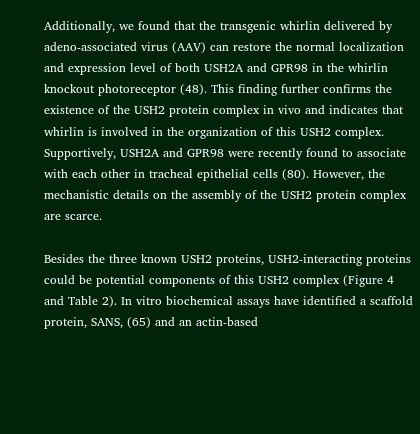Additionally, we found that the transgenic whirlin delivered by adeno-associated virus (AAV) can restore the normal localization and expression level of both USH2A and GPR98 in the whirlin knockout photoreceptor (48). This finding further confirms the existence of the USH2 protein complex in vivo and indicates that whirlin is involved in the organization of this USH2 complex. Supportively, USH2A and GPR98 were recently found to associate with each other in tracheal epithelial cells (80). However, the mechanistic details on the assembly of the USH2 protein complex are scarce.

Besides the three known USH2 proteins, USH2-interacting proteins could be potential components of this USH2 complex (Figure 4 and Table 2). In vitro biochemical assays have identified a scaffold protein, SANS, (65) and an actin-based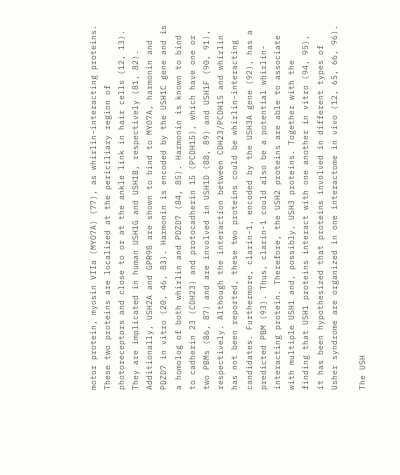motor protein, myosin VIIa (MYO7A) (77), as whirlin-interacting proteins. These two proteins are localized at the periciliary region of photoreceptors and close to or at the ankle link in hair cells (12, 13). They are implicated in human USH1G and USH1B, respectively (81, 82). Additionally, USH2A and GPR98 are shown to bind to MYO7A, harmonin and PDZD7 in vitro (20, 46, 83). Harmonin is encoded by the USH1C gene and is a homolog of both whirlin and PDZD7 (84, 85). Harmonin is known to bind to cadherin 23 (CDH23) and protocadherin 15 (PCDH15), which have one or two PBMs (86, 87) and are involved in USH1D (88, 89) and USH1F (90, 91), respectively. Although the interaction between CDH23/PCDH15 and whirlin has not been reported, these two proteins could be whirlin-interacting candidates. Furthermore, clarin-1, encoded by the USH3A gene (92), has a predicted PBM (93). Thus, clarin-1 could also be a potential whirlin-interacting protein. Therefore, the USH2 proteins are able to associate with multiple USH1 and, possibly, USH3 proteins. Together with the finding that USH1 proteins interact with one another in vitro (94, 95), it has been hypothesized that proteins involved in different types of Usher syndrome are organized in one interactome in vivo (12, 65, 66, 96).

The USH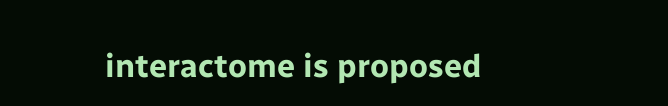interactome is proposed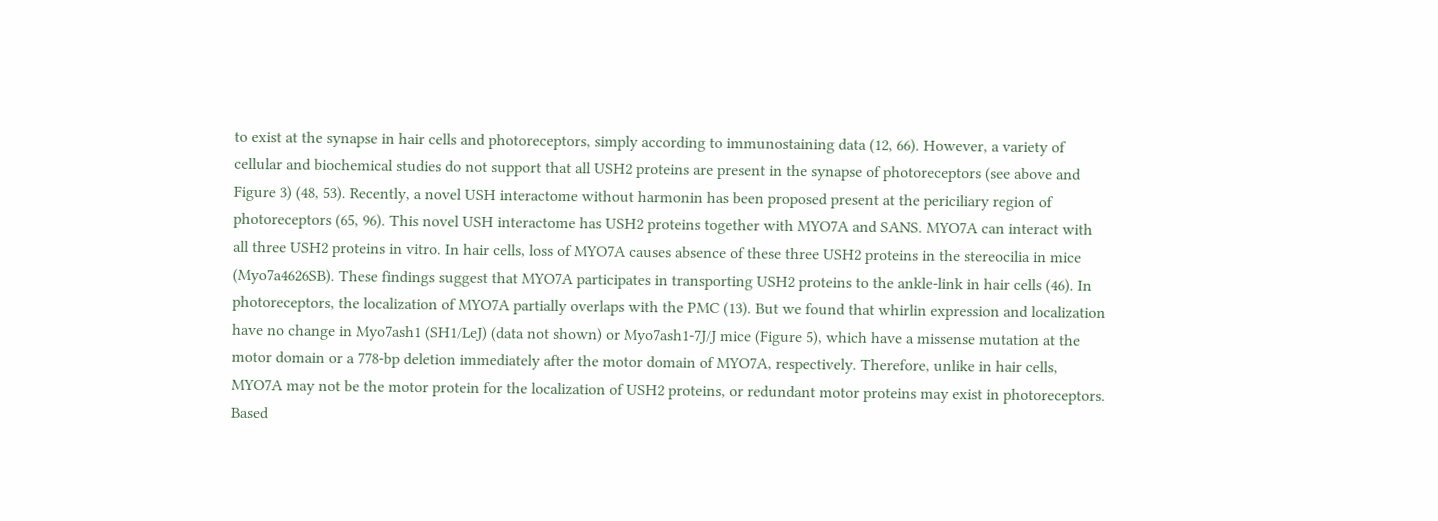to exist at the synapse in hair cells and photoreceptors, simply according to immunostaining data (12, 66). However, a variety of cellular and biochemical studies do not support that all USH2 proteins are present in the synapse of photoreceptors (see above and Figure 3) (48, 53). Recently, a novel USH interactome without harmonin has been proposed present at the periciliary region of photoreceptors (65, 96). This novel USH interactome has USH2 proteins together with MYO7A and SANS. MYO7A can interact with all three USH2 proteins in vitro. In hair cells, loss of MYO7A causes absence of these three USH2 proteins in the stereocilia in mice (Myo7a4626SB). These findings suggest that MYO7A participates in transporting USH2 proteins to the ankle-link in hair cells (46). In photoreceptors, the localization of MYO7A partially overlaps with the PMC (13). But we found that whirlin expression and localization have no change in Myo7ash1 (SH1/LeJ) (data not shown) or Myo7ash1-7J/J mice (Figure 5), which have a missense mutation at the motor domain or a 778-bp deletion immediately after the motor domain of MYO7A, respectively. Therefore, unlike in hair cells, MYO7A may not be the motor protein for the localization of USH2 proteins, or redundant motor proteins may exist in photoreceptors. Based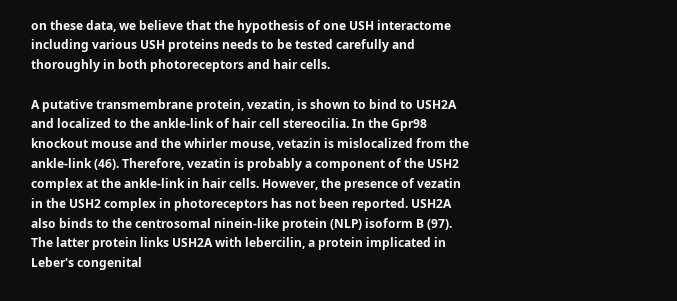on these data, we believe that the hypothesis of one USH interactome including various USH proteins needs to be tested carefully and thoroughly in both photoreceptors and hair cells.

A putative transmembrane protein, vezatin, is shown to bind to USH2A and localized to the ankle-link of hair cell stereocilia. In the Gpr98 knockout mouse and the whirler mouse, vetazin is mislocalized from the ankle-link (46). Therefore, vezatin is probably a component of the USH2 complex at the ankle-link in hair cells. However, the presence of vezatin in the USH2 complex in photoreceptors has not been reported. USH2A also binds to the centrosomal ninein-like protein (NLP) isoform B (97). The latter protein links USH2A with lebercilin, a protein implicated in Leber's congenital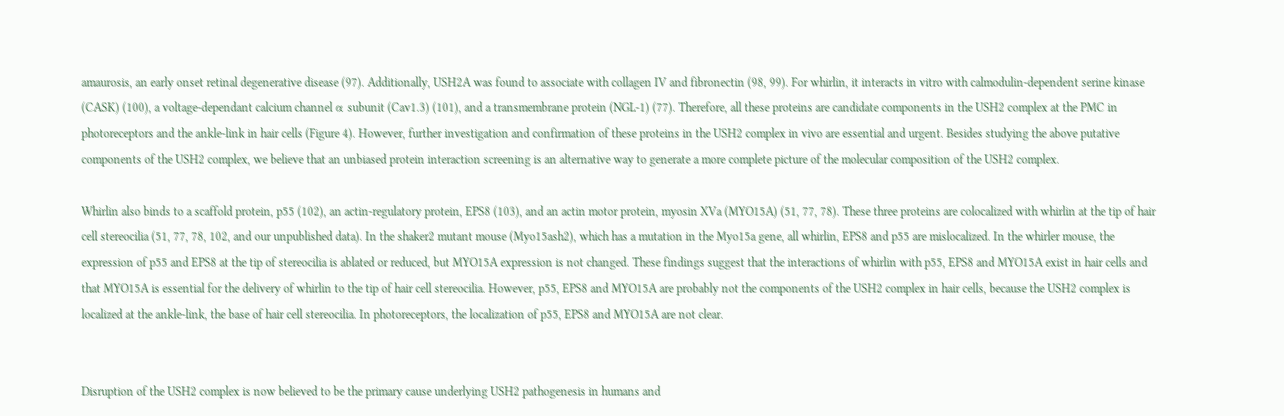amaurosis, an early onset retinal degenerative disease (97). Additionally, USH2A was found to associate with collagen IV and fibronectin (98, 99). For whirlin, it interacts in vitro with calmodulin-dependent serine kinase (CASK) (100), a voltage-dependant calcium channel α subunit (Cav1.3) (101), and a transmembrane protein (NGL-1) (77). Therefore, all these proteins are candidate components in the USH2 complex at the PMC in photoreceptors and the ankle-link in hair cells (Figure 4). However, further investigation and confirmation of these proteins in the USH2 complex in vivo are essential and urgent. Besides studying the above putative components of the USH2 complex, we believe that an unbiased protein interaction screening is an alternative way to generate a more complete picture of the molecular composition of the USH2 complex.

Whirlin also binds to a scaffold protein, p55 (102), an actin-regulatory protein, EPS8 (103), and an actin motor protein, myosin XVa (MYO15A) (51, 77, 78). These three proteins are colocalized with whirlin at the tip of hair cell stereocilia (51, 77, 78, 102, and our unpublished data). In the shaker2 mutant mouse (Myo15ash2), which has a mutation in the Myo15a gene, all whirlin, EPS8 and p55 are mislocalized. In the whirler mouse, the expression of p55 and EPS8 at the tip of stereocilia is ablated or reduced, but MYO15A expression is not changed. These findings suggest that the interactions of whirlin with p55, EPS8 and MYO15A exist in hair cells and that MYO15A is essential for the delivery of whirlin to the tip of hair cell stereocilia. However, p55, EPS8 and MYO15A are probably not the components of the USH2 complex in hair cells, because the USH2 complex is localized at the ankle-link, the base of hair cell stereocilia. In photoreceptors, the localization of p55, EPS8 and MYO15A are not clear.


Disruption of the USH2 complex is now believed to be the primary cause underlying USH2 pathogenesis in humans and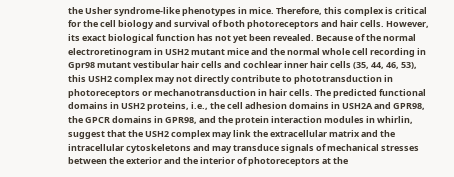the Usher syndrome-like phenotypes in mice. Therefore, this complex is critical for the cell biology and survival of both photoreceptors and hair cells. However, its exact biological function has not yet been revealed. Because of the normal electroretinogram in USH2 mutant mice and the normal whole cell recording in Gpr98 mutant vestibular hair cells and cochlear inner hair cells (35, 44, 46, 53), this USH2 complex may not directly contribute to phototransduction in photoreceptors or mechanotransduction in hair cells. The predicted functional domains in USH2 proteins, i.e., the cell adhesion domains in USH2A and GPR98, the GPCR domains in GPR98, and the protein interaction modules in whirlin, suggest that the USH2 complex may link the extracellular matrix and the intracellular cytoskeletons and may transduce signals of mechanical stresses between the exterior and the interior of photoreceptors at the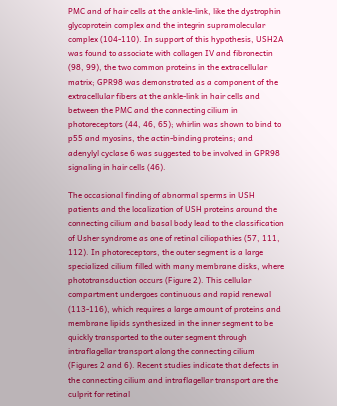PMC and of hair cells at the ankle-link, like the dystrophin glycoprotein complex and the integrin supramolecular complex (104-110). In support of this hypothesis, USH2A was found to associate with collagen IV and fibronectin (98, 99), the two common proteins in the extracellular matrix; GPR98 was demonstrated as a component of the extracellular fibers at the ankle-link in hair cells and between the PMC and the connecting cilium in photoreceptors (44, 46, 65); whirlin was shown to bind to p55 and myosins, the actin-binding proteins; and adenylyl cyclase 6 was suggested to be involved in GPR98 signaling in hair cells (46).

The occasional finding of abnormal sperms in USH patients and the localization of USH proteins around the connecting cilium and basal body lead to the classification of Usher syndrome as one of retinal ciliopathies (57, 111, 112). In photoreceptors, the outer segment is a large specialized cilium filled with many membrane disks, where phototransduction occurs (Figure 2). This cellular compartment undergoes continuous and rapid renewal (113-116), which requires a large amount of proteins and membrane lipids synthesized in the inner segment to be quickly transported to the outer segment through intraflagellar transport along the connecting cilium (Figures 2 and 6). Recent studies indicate that defects in the connecting cilium and intraflagellar transport are the culprit for retinal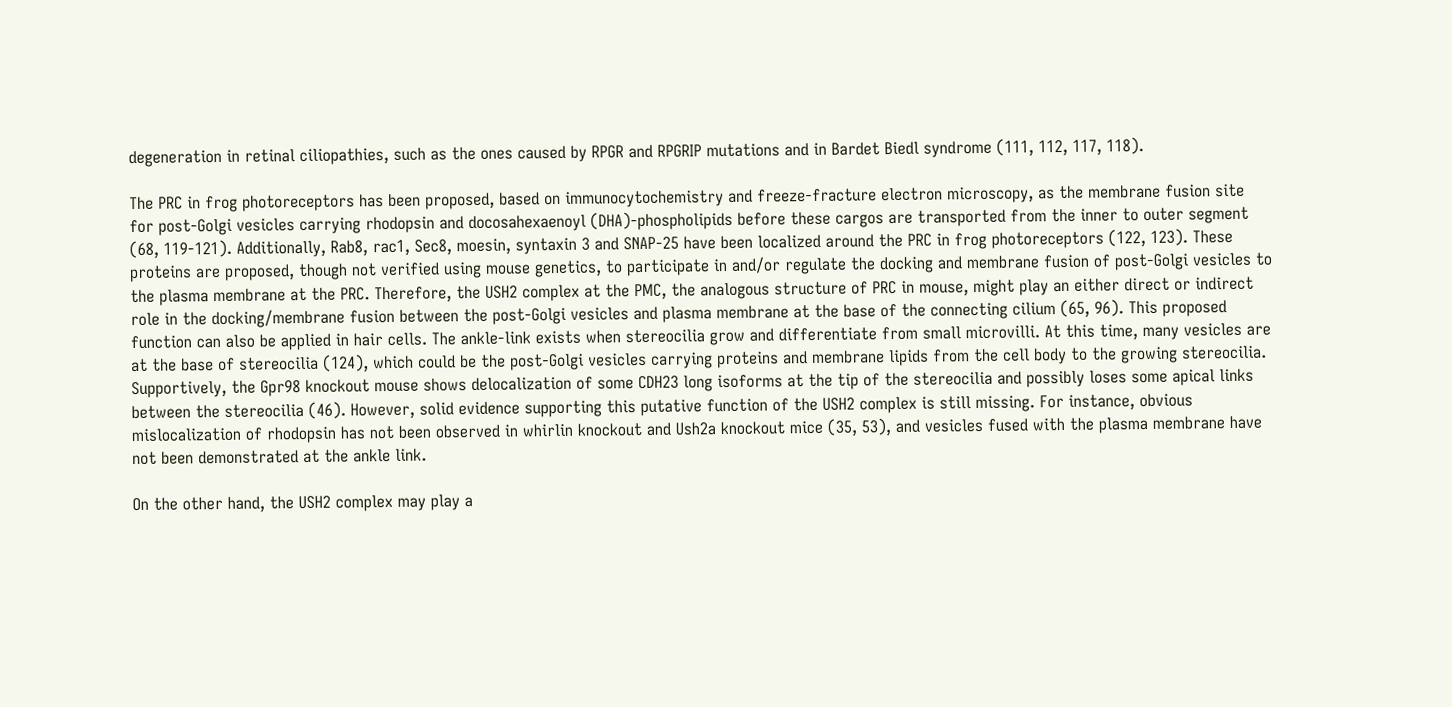degeneration in retinal ciliopathies, such as the ones caused by RPGR and RPGRIP mutations and in Bardet Biedl syndrome (111, 112, 117, 118).

The PRC in frog photoreceptors has been proposed, based on immunocytochemistry and freeze-fracture electron microscopy, as the membrane fusion site for post-Golgi vesicles carrying rhodopsin and docosahexaenoyl (DHA)-phospholipids before these cargos are transported from the inner to outer segment (68, 119-121). Additionally, Rab8, rac1, Sec8, moesin, syntaxin 3 and SNAP-25 have been localized around the PRC in frog photoreceptors (122, 123). These proteins are proposed, though not verified using mouse genetics, to participate in and/or regulate the docking and membrane fusion of post-Golgi vesicles to the plasma membrane at the PRC. Therefore, the USH2 complex at the PMC, the analogous structure of PRC in mouse, might play an either direct or indirect role in the docking/membrane fusion between the post-Golgi vesicles and plasma membrane at the base of the connecting cilium (65, 96). This proposed function can also be applied in hair cells. The ankle-link exists when stereocilia grow and differentiate from small microvilli. At this time, many vesicles are at the base of stereocilia (124), which could be the post-Golgi vesicles carrying proteins and membrane lipids from the cell body to the growing stereocilia. Supportively, the Gpr98 knockout mouse shows delocalization of some CDH23 long isoforms at the tip of the stereocilia and possibly loses some apical links between the stereocilia (46). However, solid evidence supporting this putative function of the USH2 complex is still missing. For instance, obvious mislocalization of rhodopsin has not been observed in whirlin knockout and Ush2a knockout mice (35, 53), and vesicles fused with the plasma membrane have not been demonstrated at the ankle link.

On the other hand, the USH2 complex may play a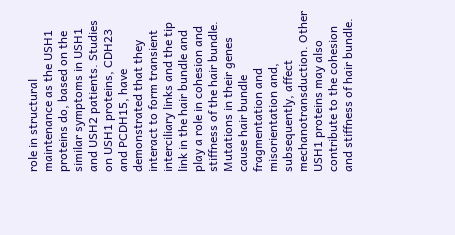role in structural maintenance as the USH1 proteins do, based on the similar symptoms in USH1 and USH2 patients. Studies on USH1 proteins, CDH23 and PCDH15, have demonstrated that they interact to form transient interciliary links and the tip link in the hair bundle and play a role in cohesion and stiffness of the hair bundle. Mutations in their genes cause hair bundle fragmentation and misorientation and, subsequently, affect mechanotransduction. Other USH1 proteins may also contribute to the cohesion and stiffness of hair bundle.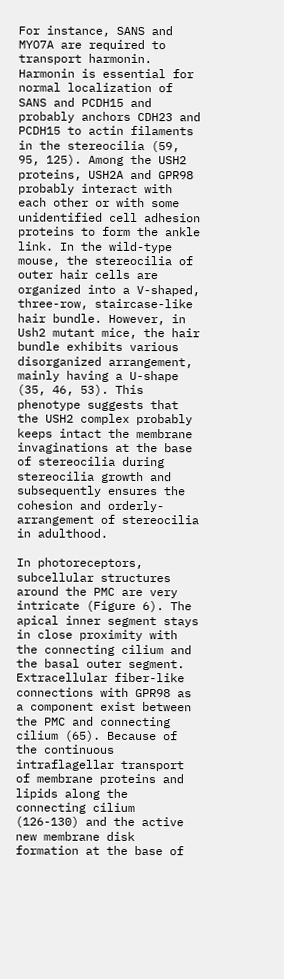For instance, SANS and MYO7A are required to transport harmonin. Harmonin is essential for normal localization of SANS and PCDH15 and probably anchors CDH23 and PCDH15 to actin filaments in the stereocilia (59, 95, 125). Among the USH2 proteins, USH2A and GPR98 probably interact with each other or with some unidentified cell adhesion proteins to form the ankle link. In the wild-type mouse, the stereocilia of outer hair cells are organized into a V-shaped, three-row, staircase-like hair bundle. However, in Ush2 mutant mice, the hair bundle exhibits various disorganized arrangement, mainly having a U-shape (35, 46, 53). This phenotype suggests that the USH2 complex probably keeps intact the membrane invaginations at the base of stereocilia during stereocilia growth and subsequently ensures the cohesion and orderly-arrangement of stereocilia in adulthood.

In photoreceptors, subcellular structures around the PMC are very intricate (Figure 6). The apical inner segment stays in close proximity with the connecting cilium and the basal outer segment. Extracellular fiber-like connections with GPR98 as a component exist between the PMC and connecting cilium (65). Because of the continuous intraflagellar transport of membrane proteins and lipids along the connecting cilium (126-130) and the active new membrane disk formation at the base of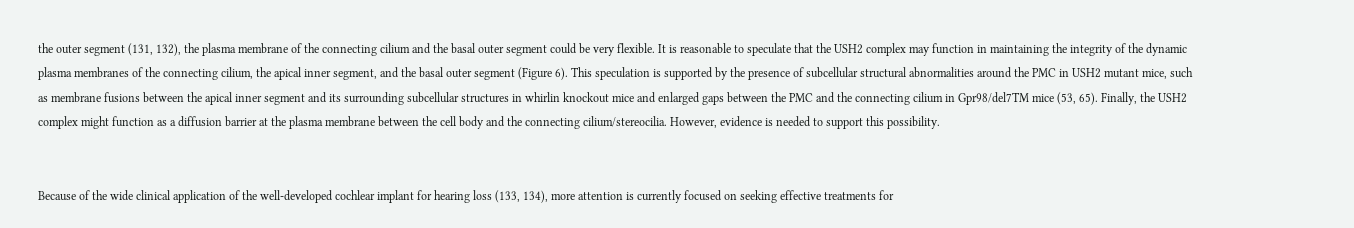the outer segment (131, 132), the plasma membrane of the connecting cilium and the basal outer segment could be very flexible. It is reasonable to speculate that the USH2 complex may function in maintaining the integrity of the dynamic plasma membranes of the connecting cilium, the apical inner segment, and the basal outer segment (Figure 6). This speculation is supported by the presence of subcellular structural abnormalities around the PMC in USH2 mutant mice, such as membrane fusions between the apical inner segment and its surrounding subcellular structures in whirlin knockout mice and enlarged gaps between the PMC and the connecting cilium in Gpr98/del7TM mice (53, 65). Finally, the USH2 complex might function as a diffusion barrier at the plasma membrane between the cell body and the connecting cilium/stereocilia. However, evidence is needed to support this possibility.


Because of the wide clinical application of the well-developed cochlear implant for hearing loss (133, 134), more attention is currently focused on seeking effective treatments for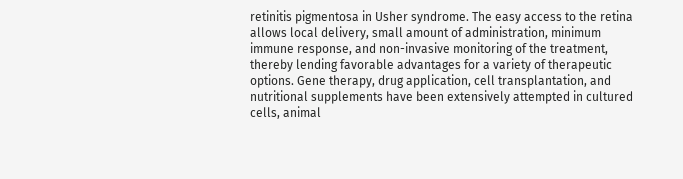retinitis pigmentosa in Usher syndrome. The easy access to the retina allows local delivery, small amount of administration, minimum immune response, and non-invasive monitoring of the treatment, thereby lending favorable advantages for a variety of therapeutic options. Gene therapy, drug application, cell transplantation, and nutritional supplements have been extensively attempted in cultured cells, animal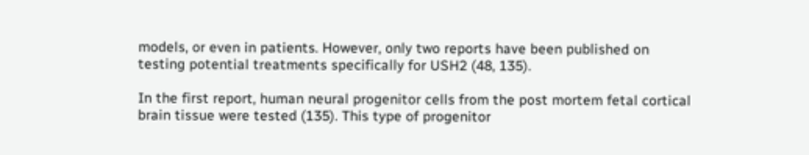models, or even in patients. However, only two reports have been published on testing potential treatments specifically for USH2 (48, 135).

In the first report, human neural progenitor cells from the post mortem fetal cortical brain tissue were tested (135). This type of progenitor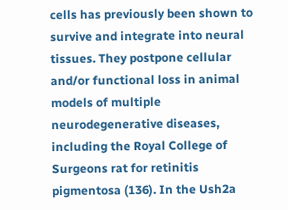cells has previously been shown to survive and integrate into neural tissues. They postpone cellular and/or functional loss in animal models of multiple neurodegenerative diseases, including the Royal College of Surgeons rat for retinitis pigmentosa (136). In the Ush2a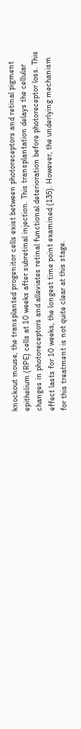knockout mouse, the transplanted progenitor cells exist between photoreceptors and retinal pigment epithelium (RPE) cells at 10 weeks after subretinal injection. This transplantation delays the cellular changes in photoreceptors and alleviates retinal functional deterioration before photoreceptor loss. This effect lasts for 10 weeks, the longest time point examined (135). However, the underlying mechanism for this treatment is not quite clear at this stage.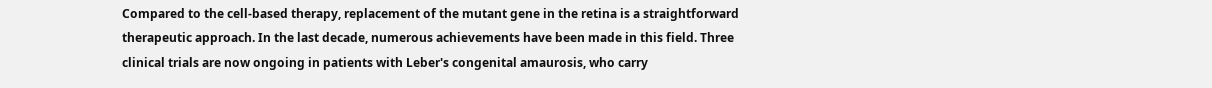Compared to the cell-based therapy, replacement of the mutant gene in the retina is a straightforward therapeutic approach. In the last decade, numerous achievements have been made in this field. Three clinical trials are now ongoing in patients with Leber's congenital amaurosis, who carry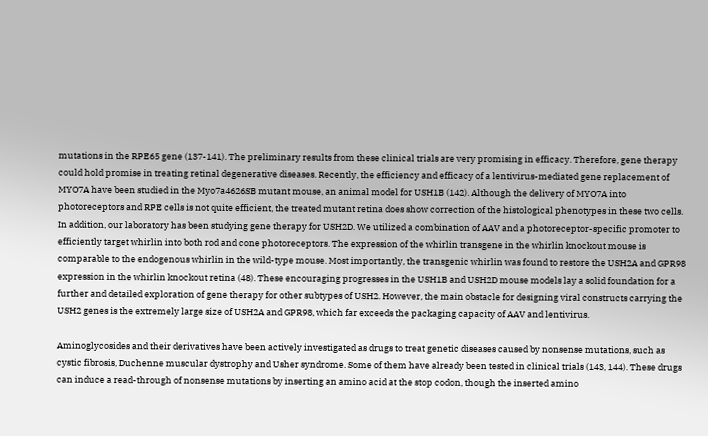mutations in the RPE65 gene (137-141). The preliminary results from these clinical trials are very promising in efficacy. Therefore, gene therapy could hold promise in treating retinal degenerative diseases. Recently, the efficiency and efficacy of a lentivirus-mediated gene replacement of MYO7A have been studied in the Myo7a4626SB mutant mouse, an animal model for USH1B (142). Although the delivery of MYO7A into photoreceptors and RPE cells is not quite efficient, the treated mutant retina does show correction of the histological phenotypes in these two cells. In addition, our laboratory has been studying gene therapy for USH2D. We utilized a combination of AAV and a photoreceptor-specific promoter to efficiently target whirlin into both rod and cone photoreceptors. The expression of the whirlin transgene in the whirlin knockout mouse is comparable to the endogenous whirlin in the wild-type mouse. Most importantly, the transgenic whirlin was found to restore the USH2A and GPR98 expression in the whirlin knockout retina (48). These encouraging progresses in the USH1B and USH2D mouse models lay a solid foundation for a further and detailed exploration of gene therapy for other subtypes of USH2. However, the main obstacle for designing viral constructs carrying the USH2 genes is the extremely large size of USH2A and GPR98, which far exceeds the packaging capacity of AAV and lentivirus.

Aminoglycosides and their derivatives have been actively investigated as drugs to treat genetic diseases caused by nonsense mutations, such as cystic fibrosis, Duchenne muscular dystrophy and Usher syndrome. Some of them have already been tested in clinical trials (143, 144). These drugs can induce a read-through of nonsense mutations by inserting an amino acid at the stop codon, though the inserted amino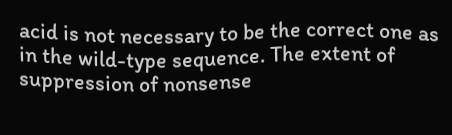acid is not necessary to be the correct one as in the wild-type sequence. The extent of suppression of nonsense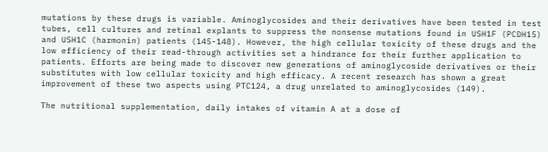mutations by these drugs is variable. Aminoglycosides and their derivatives have been tested in test tubes, cell cultures and retinal explants to suppress the nonsense mutations found in USH1F (PCDH15) and USH1C (harmonin) patients (145-148). However, the high cellular toxicity of these drugs and the low efficiency of their read-through activities set a hindrance for their further application to patients. Efforts are being made to discover new generations of aminoglycoside derivatives or their substitutes with low cellular toxicity and high efficacy. A recent research has shown a great improvement of these two aspects using PTC124, a drug unrelated to aminoglycosides (149).

The nutritional supplementation, daily intakes of vitamin A at a dose of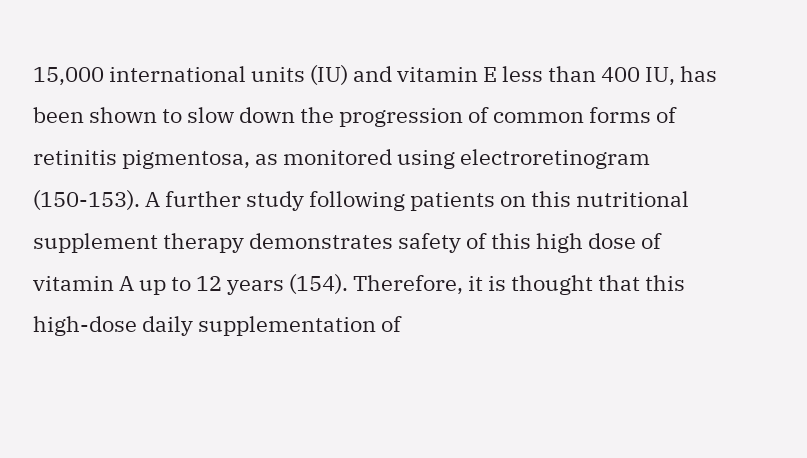15,000 international units (IU) and vitamin E less than 400 IU, has been shown to slow down the progression of common forms of retinitis pigmentosa, as monitored using electroretinogram (150-153). A further study following patients on this nutritional supplement therapy demonstrates safety of this high dose of vitamin A up to 12 years (154). Therefore, it is thought that this high-dose daily supplementation of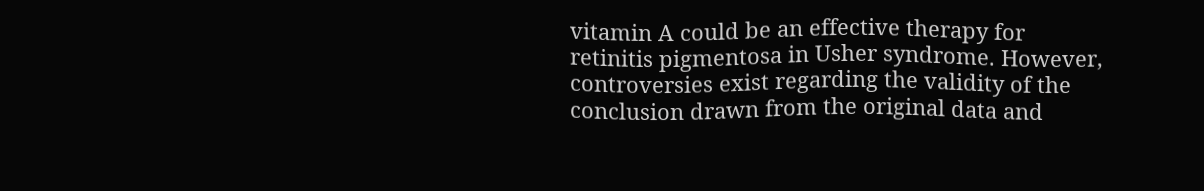vitamin A could be an effective therapy for retinitis pigmentosa in Usher syndrome. However, controversies exist regarding the validity of the conclusion drawn from the original data and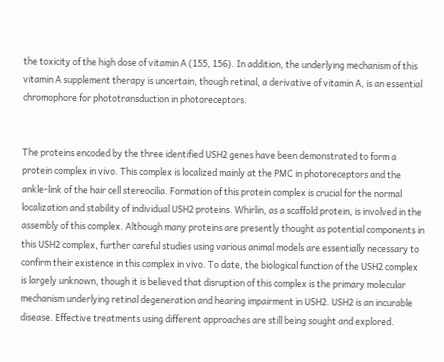the toxicity of the high dose of vitamin A (155, 156). In addition, the underlying mechanism of this vitamin A supplement therapy is uncertain, though retinal, a derivative of vitamin A, is an essential chromophore for phototransduction in photoreceptors.


The proteins encoded by the three identified USH2 genes have been demonstrated to form a protein complex in vivo. This complex is localized mainly at the PMC in photoreceptors and the ankle-link of the hair cell stereocilia. Formation of this protein complex is crucial for the normal localization and stability of individual USH2 proteins. Whirlin, as a scaffold protein, is involved in the assembly of this complex. Although many proteins are presently thought as potential components in this USH2 complex, further careful studies using various animal models are essentially necessary to confirm their existence in this complex in vivo. To date, the biological function of the USH2 complex is largely unknown, though it is believed that disruption of this complex is the primary molecular mechanism underlying retinal degeneration and hearing impairment in USH2. USH2 is an incurable disease. Effective treatments using different approaches are still being sought and explored.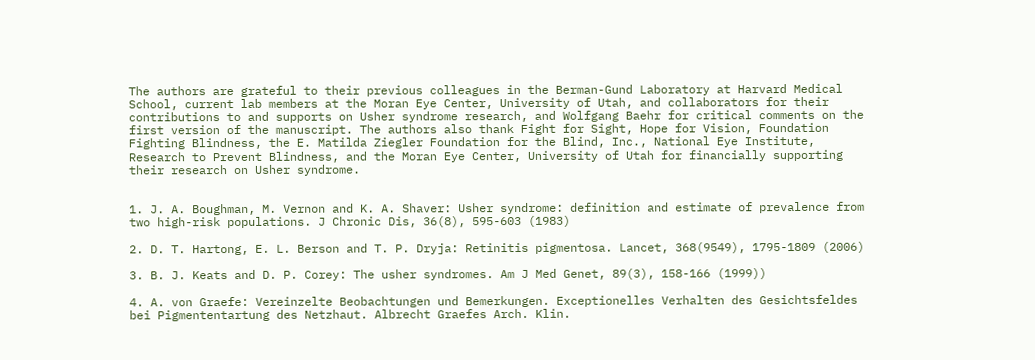The authors are grateful to their previous colleagues in the Berman-Gund Laboratory at Harvard Medical School, current lab members at the Moran Eye Center, University of Utah, and collaborators for their contributions to and supports on Usher syndrome research, and Wolfgang Baehr for critical comments on the first version of the manuscript. The authors also thank Fight for Sight, Hope for Vision, Foundation Fighting Blindness, the E. Matilda Ziegler Foundation for the Blind, Inc., National Eye Institute, Research to Prevent Blindness, and the Moran Eye Center, University of Utah for financially supporting their research on Usher syndrome.


1. J. A. Boughman, M. Vernon and K. A. Shaver: Usher syndrome: definition and estimate of prevalence from two high-risk populations. J Chronic Dis, 36(8), 595-603 (1983)

2. D. T. Hartong, E. L. Berson and T. P. Dryja: Retinitis pigmentosa. Lancet, 368(9549), 1795-1809 (2006)

3. B. J. Keats and D. P. Corey: The usher syndromes. Am J Med Genet, 89(3), 158-166 (1999))

4. A. von Graefe: Vereinzelte Beobachtungen und Bemerkungen. Exceptionelles Verhalten des Gesichtsfeldes bei Pigmententartung des Netzhaut. Albrecht Graefes Arch. Klin.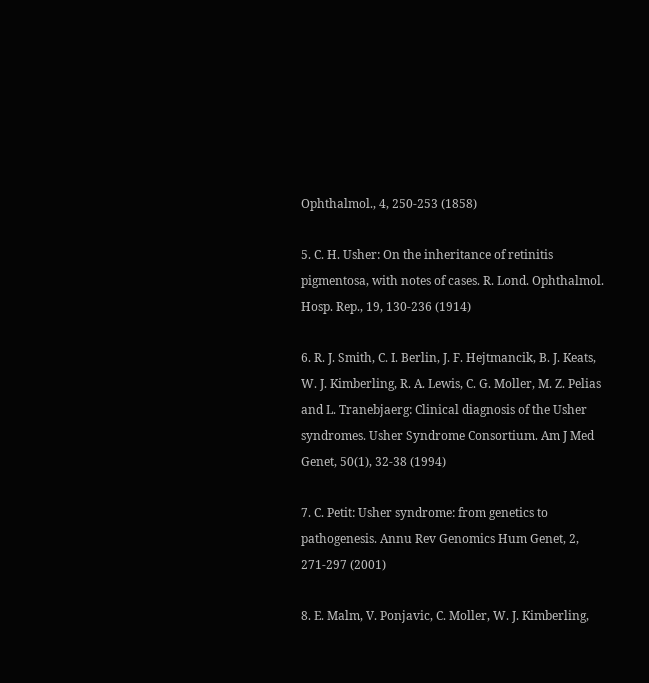Ophthalmol., 4, 250-253 (1858)

5. C. H. Usher: On the inheritance of retinitis pigmentosa, with notes of cases. R. Lond. Ophthalmol. Hosp. Rep., 19, 130-236 (1914)

6. R. J. Smith, C. I. Berlin, J. F. Hejtmancik, B. J. Keats, W. J. Kimberling, R. A. Lewis, C. G. Moller, M. Z. Pelias and L. Tranebjaerg: Clinical diagnosis of the Usher syndromes. Usher Syndrome Consortium. Am J Med Genet, 50(1), 32-38 (1994)

7. C. Petit: Usher syndrome: from genetics to pathogenesis. Annu Rev Genomics Hum Genet, 2, 271-297 (2001)

8. E. Malm, V. Ponjavic, C. Moller, W. J. Kimberling,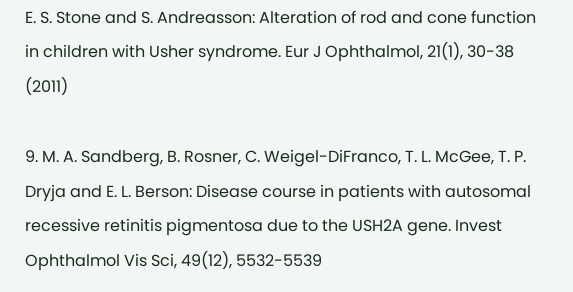E. S. Stone and S. Andreasson: Alteration of rod and cone function in children with Usher syndrome. Eur J Ophthalmol, 21(1), 30-38 (2011)

9. M. A. Sandberg, B. Rosner, C. Weigel-DiFranco, T. L. McGee, T. P. Dryja and E. L. Berson: Disease course in patients with autosomal recessive retinitis pigmentosa due to the USH2A gene. Invest Ophthalmol Vis Sci, 49(12), 5532-5539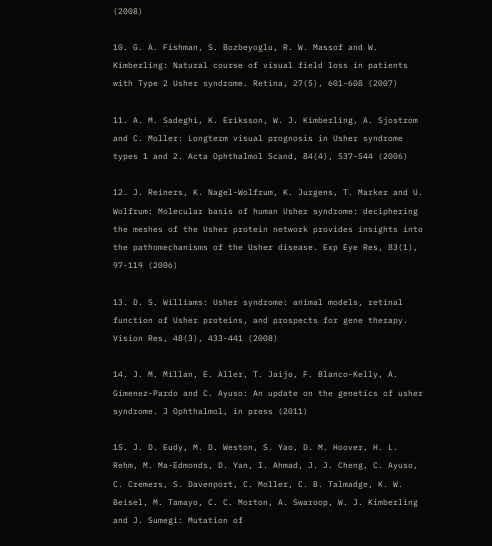(2008)

10. G. A. Fishman, S. Bozbeyoglu, R. W. Massof and W. Kimberling: Natural course of visual field loss in patients with Type 2 Usher syndrome. Retina, 27(5), 601-608 (2007)

11. A. M. Sadeghi, K. Eriksson, W. J. Kimberling, A. Sjostrom and C. Moller: Longterm visual prognosis in Usher syndrome types 1 and 2. Acta Ophthalmol Scand, 84(4), 537-544 (2006)

12. J. Reiners, K. Nagel-Wolfrum, K. Jurgens, T. Marker and U. Wolfrum: Molecular basis of human Usher syndrome: deciphering the meshes of the Usher protein network provides insights into the pathomechanisms of the Usher disease. Exp Eye Res, 83(1), 97-119 (2006)

13. D. S. Williams: Usher syndrome: animal models, retinal function of Usher proteins, and prospects for gene therapy. Vision Res, 48(3), 433-441 (2008)

14. J. M. Millan, E. Aller, T. Jaijo, F. Blanco-Kelly, A. Gimenez-Pardo and C. Ayuso: An update on the genetics of usher syndrome. J Ophthalmol, in press (2011)

15. J. D. Eudy, M. D. Weston, S. Yao, D. M. Hoover, H. L. Rehm, M. Ma-Edmonds, D. Yan, I. Ahmad, J. J. Cheng, C. Ayuso, C. Cremers, S. Davenport, C. Moller, C. B. Talmadge, K. W. Beisel, M. Tamayo, C. C. Morton, A. Swaroop, W. J. Kimberling and J. Sumegi: Mutation of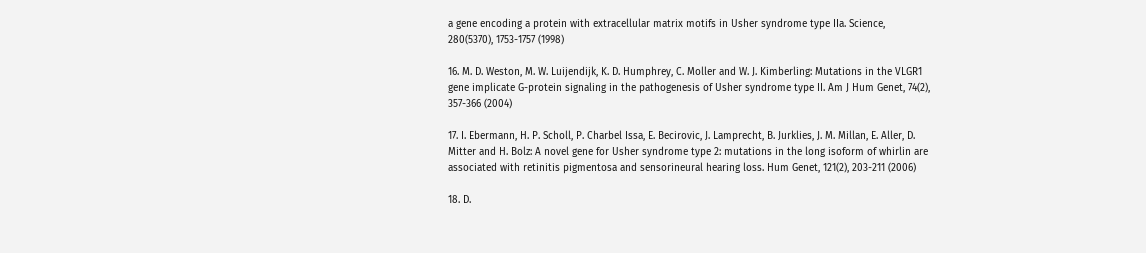a gene encoding a protein with extracellular matrix motifs in Usher syndrome type IIa. Science, 280(5370), 1753-1757 (1998)

16. M. D. Weston, M. W. Luijendijk, K. D. Humphrey, C. Moller and W. J. Kimberling: Mutations in the VLGR1 gene implicate G-protein signaling in the pathogenesis of Usher syndrome type II. Am J Hum Genet, 74(2), 357-366 (2004)

17. I. Ebermann, H. P. Scholl, P. Charbel Issa, E. Becirovic, J. Lamprecht, B. Jurklies, J. M. Millan, E. Aller, D. Mitter and H. Bolz: A novel gene for Usher syndrome type 2: mutations in the long isoform of whirlin are associated with retinitis pigmentosa and sensorineural hearing loss. Hum Genet, 121(2), 203-211 (2006)

18. D.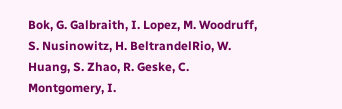Bok, G. Galbraith, I. Lopez, M. Woodruff, S. Nusinowitz, H. BeltrandelRio, W. Huang, S. Zhao, R. Geske, C. Montgomery, I.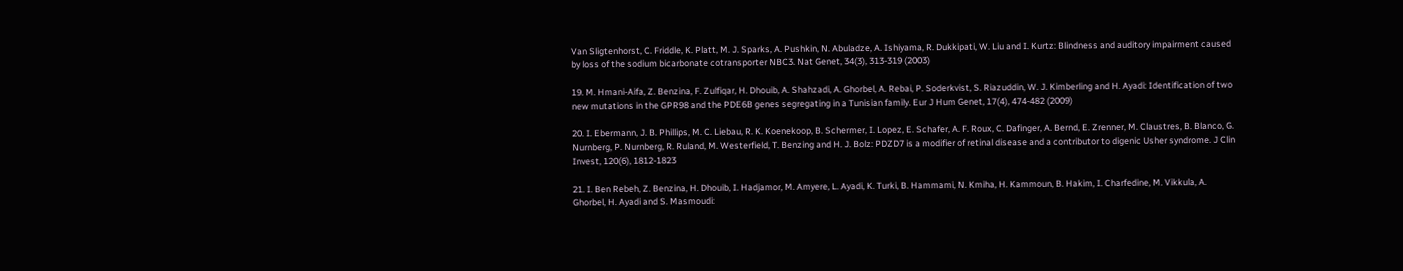Van Sligtenhorst, C. Friddle, K. Platt, M. J. Sparks, A. Pushkin, N. Abuladze, A. Ishiyama, R. Dukkipati, W. Liu and I. Kurtz: Blindness and auditory impairment caused by loss of the sodium bicarbonate cotransporter NBC3. Nat Genet, 34(3), 313-319 (2003)

19. M. Hmani-Aifa, Z. Benzina, F. Zulfiqar, H. Dhouib, A. Shahzadi, A. Ghorbel, A. Rebai, P. Soderkvist, S. Riazuddin, W. J. Kimberling and H. Ayadi: Identification of two new mutations in the GPR98 and the PDE6B genes segregating in a Tunisian family. Eur J Hum Genet, 17(4), 474-482 (2009)

20. I. Ebermann, J. B. Phillips, M. C. Liebau, R. K. Koenekoop, B. Schermer, I. Lopez, E. Schafer, A. F. Roux, C. Dafinger, A. Bernd, E. Zrenner, M. Claustres, B. Blanco, G. Nurnberg, P. Nurnberg, R. Ruland, M. Westerfield, T. Benzing and H. J. Bolz: PDZD7 is a modifier of retinal disease and a contributor to digenic Usher syndrome. J Clin Invest, 120(6), 1812-1823

21. I. Ben Rebeh, Z. Benzina, H. Dhouib, I. Hadjamor, M. Amyere, L. Ayadi, K. Turki, B. Hammami, N. Kmiha, H. Kammoun, B. Hakim, I. Charfedine, M. Vikkula, A. Ghorbel, H. Ayadi and S. Masmoudi: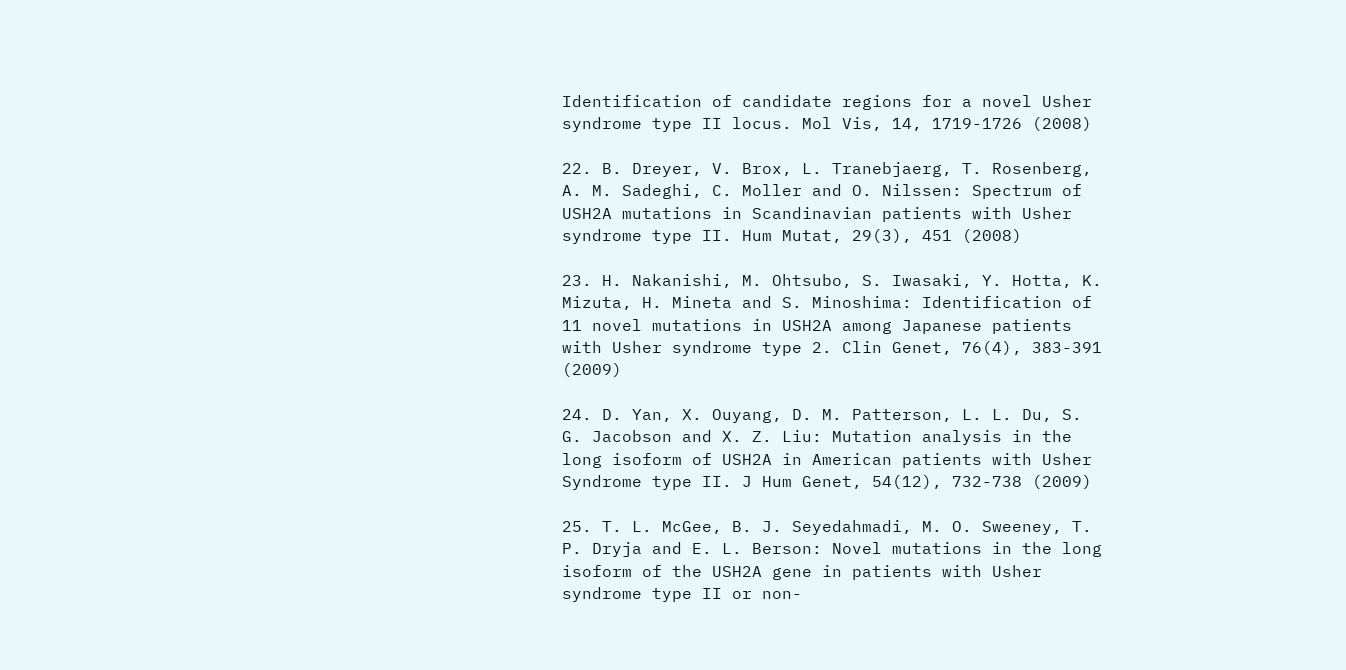Identification of candidate regions for a novel Usher syndrome type II locus. Mol Vis, 14, 1719-1726 (2008)

22. B. Dreyer, V. Brox, L. Tranebjaerg, T. Rosenberg, A. M. Sadeghi, C. Moller and O. Nilssen: Spectrum of USH2A mutations in Scandinavian patients with Usher syndrome type II. Hum Mutat, 29(3), 451 (2008)

23. H. Nakanishi, M. Ohtsubo, S. Iwasaki, Y. Hotta, K. Mizuta, H. Mineta and S. Minoshima: Identification of 11 novel mutations in USH2A among Japanese patients with Usher syndrome type 2. Clin Genet, 76(4), 383-391 (2009)

24. D. Yan, X. Ouyang, D. M. Patterson, L. L. Du, S. G. Jacobson and X. Z. Liu: Mutation analysis in the long isoform of USH2A in American patients with Usher Syndrome type II. J Hum Genet, 54(12), 732-738 (2009)

25. T. L. McGee, B. J. Seyedahmadi, M. O. Sweeney, T. P. Dryja and E. L. Berson: Novel mutations in the long isoform of the USH2A gene in patients with Usher syndrome type II or non-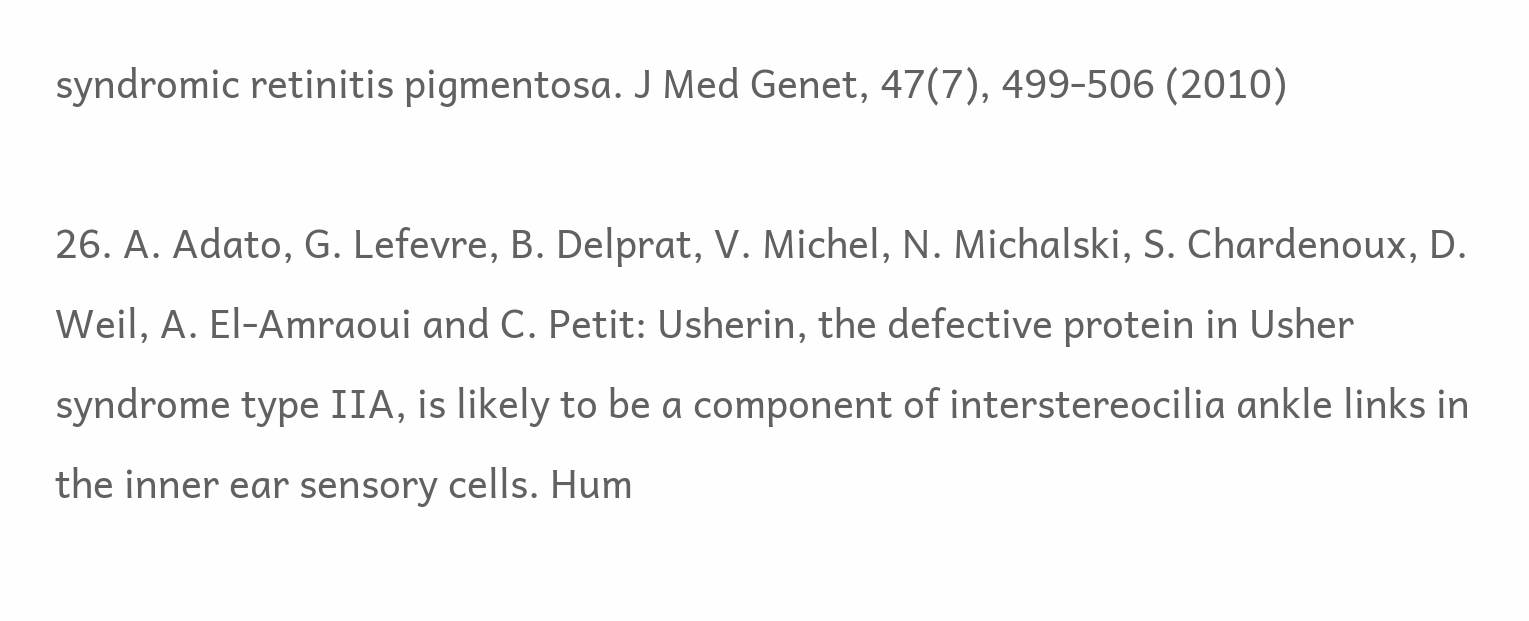syndromic retinitis pigmentosa. J Med Genet, 47(7), 499-506 (2010)

26. A. Adato, G. Lefevre, B. Delprat, V. Michel, N. Michalski, S. Chardenoux, D. Weil, A. El-Amraoui and C. Petit: Usherin, the defective protein in Usher syndrome type IIA, is likely to be a component of interstereocilia ankle links in the inner ear sensory cells. Hum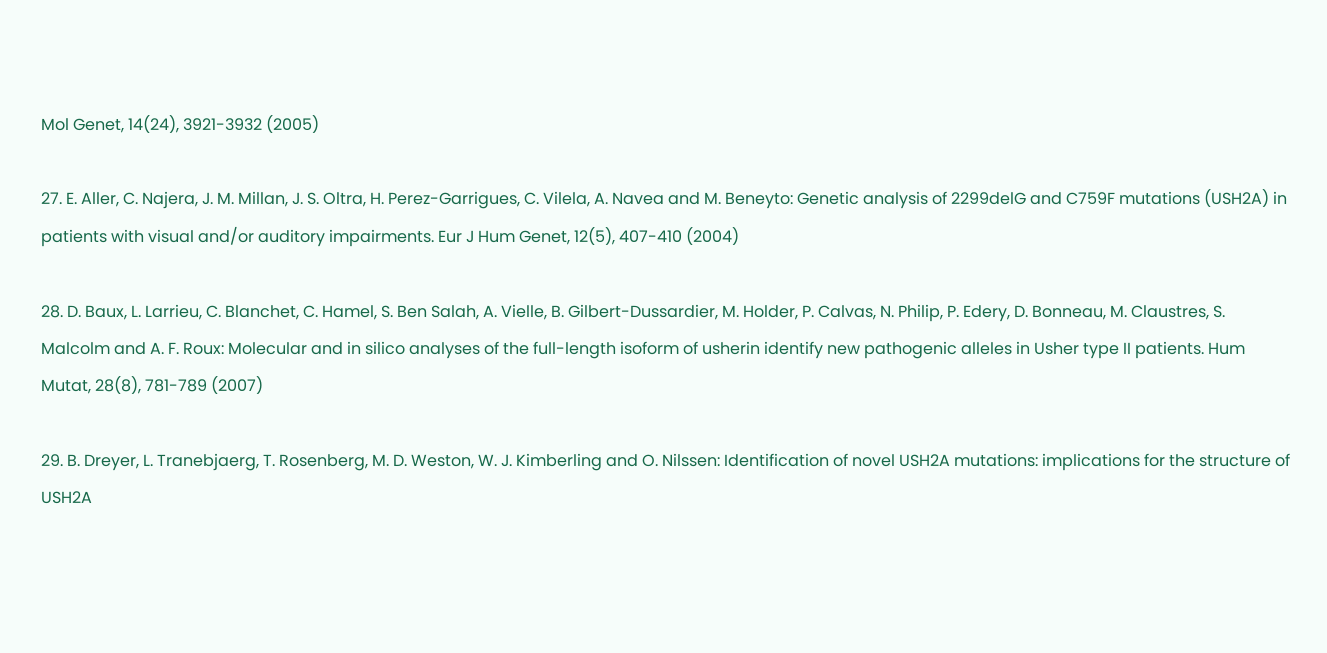Mol Genet, 14(24), 3921-3932 (2005)

27. E. Aller, C. Najera, J. M. Millan, J. S. Oltra, H. Perez-Garrigues, C. Vilela, A. Navea and M. Beneyto: Genetic analysis of 2299delG and C759F mutations (USH2A) in patients with visual and/or auditory impairments. Eur J Hum Genet, 12(5), 407-410 (2004)

28. D. Baux, L. Larrieu, C. Blanchet, C. Hamel, S. Ben Salah, A. Vielle, B. Gilbert-Dussardier, M. Holder, P. Calvas, N. Philip, P. Edery, D. Bonneau, M. Claustres, S. Malcolm and A. F. Roux: Molecular and in silico analyses of the full-length isoform of usherin identify new pathogenic alleles in Usher type II patients. Hum Mutat, 28(8), 781-789 (2007)

29. B. Dreyer, L. Tranebjaerg, T. Rosenberg, M. D. Weston, W. J. Kimberling and O. Nilssen: Identification of novel USH2A mutations: implications for the structure of USH2A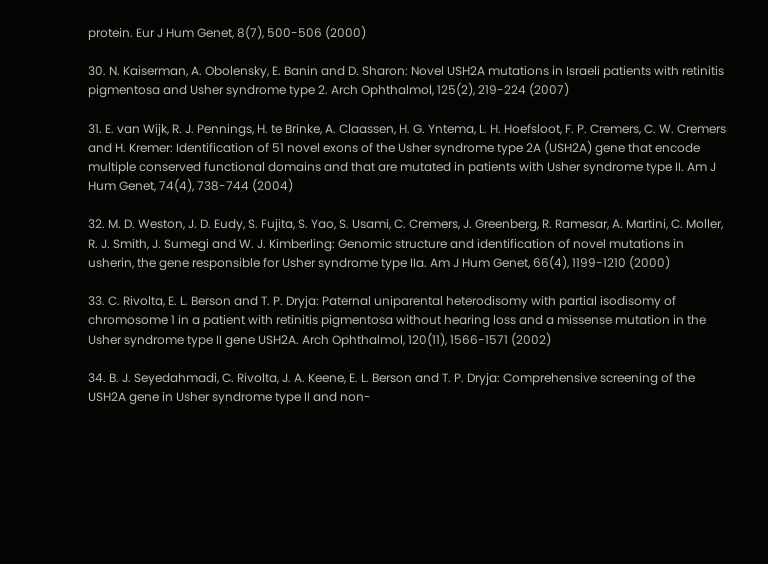protein. Eur J Hum Genet, 8(7), 500-506 (2000)

30. N. Kaiserman, A. Obolensky, E. Banin and D. Sharon: Novel USH2A mutations in Israeli patients with retinitis pigmentosa and Usher syndrome type 2. Arch Ophthalmol, 125(2), 219-224 (2007)

31. E. van Wijk, R. J. Pennings, H. te Brinke, A. Claassen, H. G. Yntema, L. H. Hoefsloot, F. P. Cremers, C. W. Cremers and H. Kremer: Identification of 51 novel exons of the Usher syndrome type 2A (USH2A) gene that encode multiple conserved functional domains and that are mutated in patients with Usher syndrome type II. Am J Hum Genet, 74(4), 738-744 (2004)

32. M. D. Weston, J. D. Eudy, S. Fujita, S. Yao, S. Usami, C. Cremers, J. Greenberg, R. Ramesar, A. Martini, C. Moller, R. J. Smith, J. Sumegi and W. J. Kimberling: Genomic structure and identification of novel mutations in usherin, the gene responsible for Usher syndrome type IIa. Am J Hum Genet, 66(4), 1199-1210 (2000)

33. C. Rivolta, E. L. Berson and T. P. Dryja: Paternal uniparental heterodisomy with partial isodisomy of chromosome 1 in a patient with retinitis pigmentosa without hearing loss and a missense mutation in the Usher syndrome type II gene USH2A. Arch Ophthalmol, 120(11), 1566-1571 (2002)

34. B. J. Seyedahmadi, C. Rivolta, J. A. Keene, E. L. Berson and T. P. Dryja: Comprehensive screening of the USH2A gene in Usher syndrome type II and non-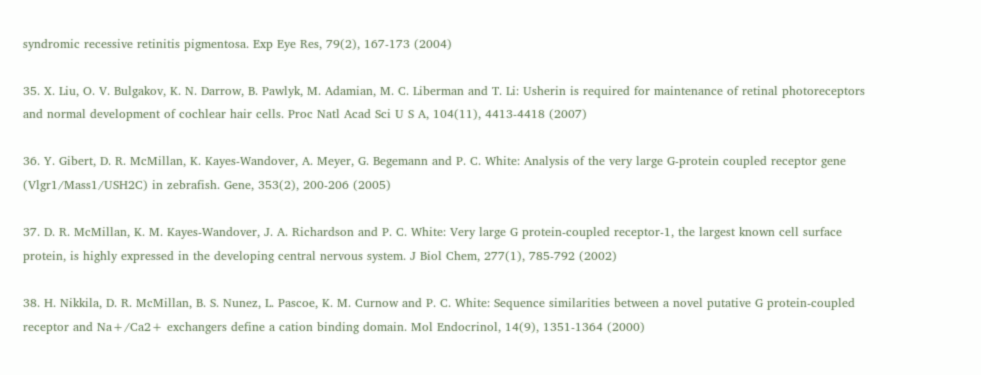syndromic recessive retinitis pigmentosa. Exp Eye Res, 79(2), 167-173 (2004)

35. X. Liu, O. V. Bulgakov, K. N. Darrow, B. Pawlyk, M. Adamian, M. C. Liberman and T. Li: Usherin is required for maintenance of retinal photoreceptors and normal development of cochlear hair cells. Proc Natl Acad Sci U S A, 104(11), 4413-4418 (2007)

36. Y. Gibert, D. R. McMillan, K. Kayes-Wandover, A. Meyer, G. Begemann and P. C. White: Analysis of the very large G-protein coupled receptor gene (Vlgr1/Mass1/USH2C) in zebrafish. Gene, 353(2), 200-206 (2005)

37. D. R. McMillan, K. M. Kayes-Wandover, J. A. Richardson and P. C. White: Very large G protein-coupled receptor-1, the largest known cell surface protein, is highly expressed in the developing central nervous system. J Biol Chem, 277(1), 785-792 (2002)

38. H. Nikkila, D. R. McMillan, B. S. Nunez, L. Pascoe, K. M. Curnow and P. C. White: Sequence similarities between a novel putative G protein-coupled receptor and Na+/Ca2+ exchangers define a cation binding domain. Mol Endocrinol, 14(9), 1351-1364 (2000)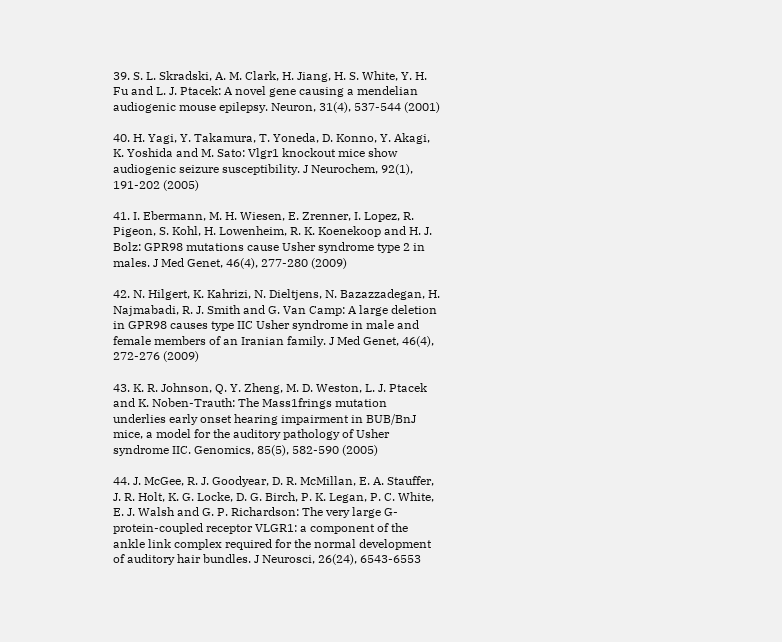39. S. L. Skradski, A. M. Clark, H. Jiang, H. S. White, Y. H. Fu and L. J. Ptacek: A novel gene causing a mendelian audiogenic mouse epilepsy. Neuron, 31(4), 537-544 (2001)

40. H. Yagi, Y. Takamura, T. Yoneda, D. Konno, Y. Akagi, K. Yoshida and M. Sato: Vlgr1 knockout mice show audiogenic seizure susceptibility. J Neurochem, 92(1), 191-202 (2005)

41. I. Ebermann, M. H. Wiesen, E. Zrenner, I. Lopez, R. Pigeon, S. Kohl, H. Lowenheim, R. K. Koenekoop and H. J. Bolz: GPR98 mutations cause Usher syndrome type 2 in males. J Med Genet, 46(4), 277-280 (2009)

42. N. Hilgert, K. Kahrizi, N. Dieltjens, N. Bazazzadegan, H. Najmabadi, R. J. Smith and G. Van Camp: A large deletion in GPR98 causes type IIC Usher syndrome in male and female members of an Iranian family. J Med Genet, 46(4), 272-276 (2009)

43. K. R. Johnson, Q. Y. Zheng, M. D. Weston, L. J. Ptacek and K. Noben-Trauth: The Mass1frings mutation underlies early onset hearing impairment in BUB/BnJ mice, a model for the auditory pathology of Usher syndrome IIC. Genomics, 85(5), 582-590 (2005)

44. J. McGee, R. J. Goodyear, D. R. McMillan, E. A. Stauffer, J. R. Holt, K. G. Locke, D. G. Birch, P. K. Legan, P. C. White, E. J. Walsh and G. P. Richardson: The very large G-protein-coupled receptor VLGR1: a component of the ankle link complex required for the normal development of auditory hair bundles. J Neurosci, 26(24), 6543-6553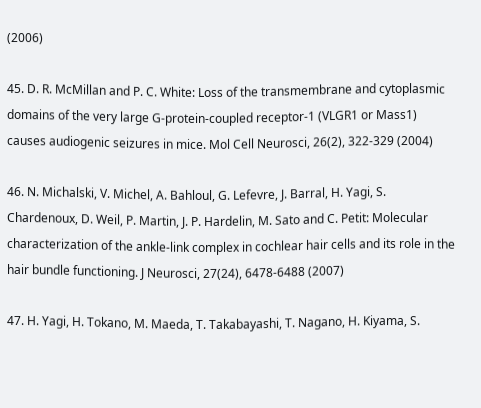(2006)

45. D. R. McMillan and P. C. White: Loss of the transmembrane and cytoplasmic domains of the very large G-protein-coupled receptor-1 (VLGR1 or Mass1) causes audiogenic seizures in mice. Mol Cell Neurosci, 26(2), 322-329 (2004)

46. N. Michalski, V. Michel, A. Bahloul, G. Lefevre, J. Barral, H. Yagi, S. Chardenoux, D. Weil, P. Martin, J. P. Hardelin, M. Sato and C. Petit: Molecular characterization of the ankle-link complex in cochlear hair cells and its role in the hair bundle functioning. J Neurosci, 27(24), 6478-6488 (2007)

47. H. Yagi, H. Tokano, M. Maeda, T. Takabayashi, T. Nagano, H. Kiyama, S.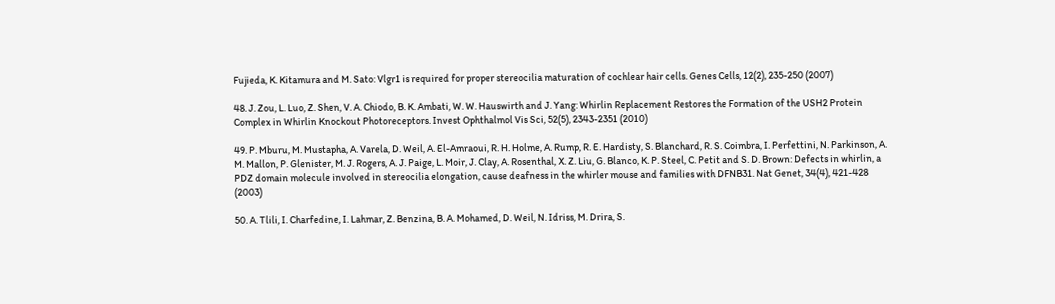Fujieda, K. Kitamura and M. Sato: Vlgr1 is required for proper stereocilia maturation of cochlear hair cells. Genes Cells, 12(2), 235-250 (2007)

48. J. Zou, L. Luo, Z. Shen, V. A. Chiodo, B. K. Ambati, W. W. Hauswirth and J. Yang: Whirlin Replacement Restores the Formation of the USH2 Protein Complex in Whirlin Knockout Photoreceptors. Invest Ophthalmol Vis Sci, 52(5), 2343-2351 (2010)

49. P. Mburu, M. Mustapha, A. Varela, D. Weil, A. El-Amraoui, R. H. Holme, A. Rump, R. E. Hardisty, S. Blanchard, R. S. Coimbra, I. Perfettini, N. Parkinson, A. M. Mallon, P. Glenister, M. J. Rogers, A. J. Paige, L. Moir, J. Clay, A. Rosenthal, X. Z. Liu, G. Blanco, K. P. Steel, C. Petit and S. D. Brown: Defects in whirlin, a PDZ domain molecule involved in stereocilia elongation, cause deafness in the whirler mouse and families with DFNB31. Nat Genet, 34(4), 421-428 (2003)

50. A. Tlili, I. Charfedine, I. Lahmar, Z. Benzina, B. A. Mohamed, D. Weil, N. Idriss, M. Drira, S.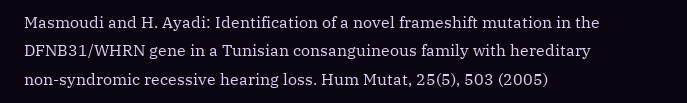Masmoudi and H. Ayadi: Identification of a novel frameshift mutation in the DFNB31/WHRN gene in a Tunisian consanguineous family with hereditary non-syndromic recessive hearing loss. Hum Mutat, 25(5), 503 (2005)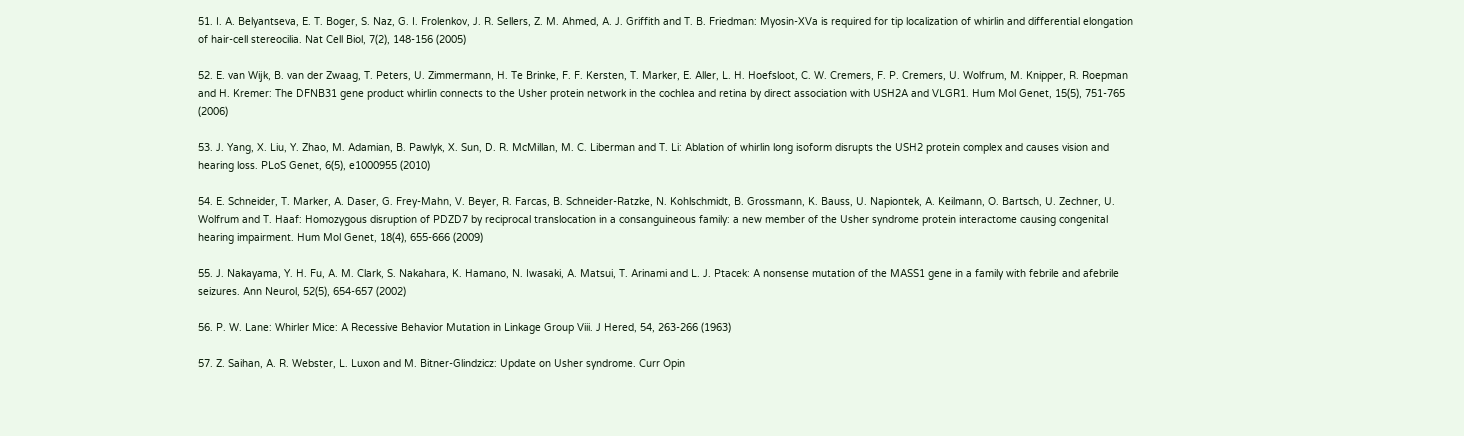51. I. A. Belyantseva, E. T. Boger, S. Naz, G. I. Frolenkov, J. R. Sellers, Z. M. Ahmed, A. J. Griffith and T. B. Friedman: Myosin-XVa is required for tip localization of whirlin and differential elongation of hair-cell stereocilia. Nat Cell Biol, 7(2), 148-156 (2005)

52. E. van Wijk, B. van der Zwaag, T. Peters, U. Zimmermann, H. Te Brinke, F. F. Kersten, T. Marker, E. Aller, L. H. Hoefsloot, C. W. Cremers, F. P. Cremers, U. Wolfrum, M. Knipper, R. Roepman and H. Kremer: The DFNB31 gene product whirlin connects to the Usher protein network in the cochlea and retina by direct association with USH2A and VLGR1. Hum Mol Genet, 15(5), 751-765 (2006)

53. J. Yang, X. Liu, Y. Zhao, M. Adamian, B. Pawlyk, X. Sun, D. R. McMillan, M. C. Liberman and T. Li: Ablation of whirlin long isoform disrupts the USH2 protein complex and causes vision and hearing loss. PLoS Genet, 6(5), e1000955 (2010)

54. E. Schneider, T. Marker, A. Daser, G. Frey-Mahn, V. Beyer, R. Farcas, B. Schneider-Ratzke, N. Kohlschmidt, B. Grossmann, K. Bauss, U. Napiontek, A. Keilmann, O. Bartsch, U. Zechner, U. Wolfrum and T. Haaf: Homozygous disruption of PDZD7 by reciprocal translocation in a consanguineous family: a new member of the Usher syndrome protein interactome causing congenital hearing impairment. Hum Mol Genet, 18(4), 655-666 (2009)

55. J. Nakayama, Y. H. Fu, A. M. Clark, S. Nakahara, K. Hamano, N. Iwasaki, A. Matsui, T. Arinami and L. J. Ptacek: A nonsense mutation of the MASS1 gene in a family with febrile and afebrile seizures. Ann Neurol, 52(5), 654-657 (2002)

56. P. W. Lane: Whirler Mice: A Recessive Behavior Mutation in Linkage Group Viii. J Hered, 54, 263-266 (1963)

57. Z. Saihan, A. R. Webster, L. Luxon and M. Bitner-Glindzicz: Update on Usher syndrome. Curr Opin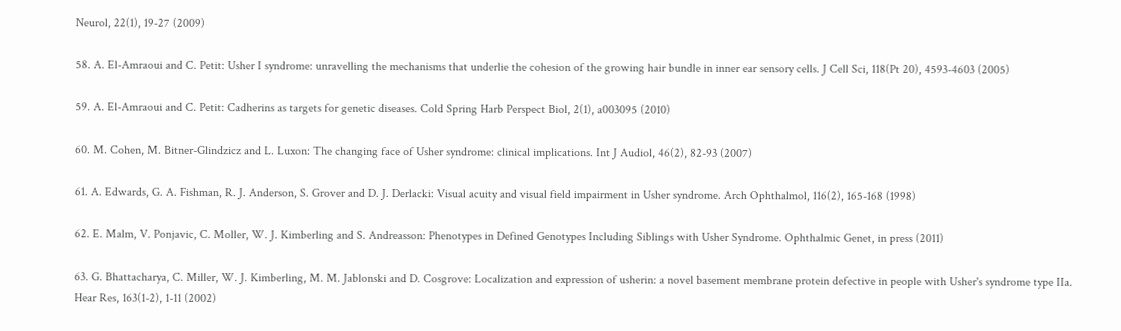Neurol, 22(1), 19-27 (2009)

58. A. El-Amraoui and C. Petit: Usher I syndrome: unravelling the mechanisms that underlie the cohesion of the growing hair bundle in inner ear sensory cells. J Cell Sci, 118(Pt 20), 4593-4603 (2005)

59. A. El-Amraoui and C. Petit: Cadherins as targets for genetic diseases. Cold Spring Harb Perspect Biol, 2(1), a003095 (2010)

60. M. Cohen, M. Bitner-Glindzicz and L. Luxon: The changing face of Usher syndrome: clinical implications. Int J Audiol, 46(2), 82-93 (2007)

61. A. Edwards, G. A. Fishman, R. J. Anderson, S. Grover and D. J. Derlacki: Visual acuity and visual field impairment in Usher syndrome. Arch Ophthalmol, 116(2), 165-168 (1998)

62. E. Malm, V. Ponjavic, C. Moller, W. J. Kimberling and S. Andreasson: Phenotypes in Defined Genotypes Including Siblings with Usher Syndrome. Ophthalmic Genet, in press (2011)

63. G. Bhattacharya, C. Miller, W. J. Kimberling, M. M. Jablonski and D. Cosgrove: Localization and expression of usherin: a novel basement membrane protein defective in people with Usher's syndrome type IIa. Hear Res, 163(1-2), 1-11 (2002)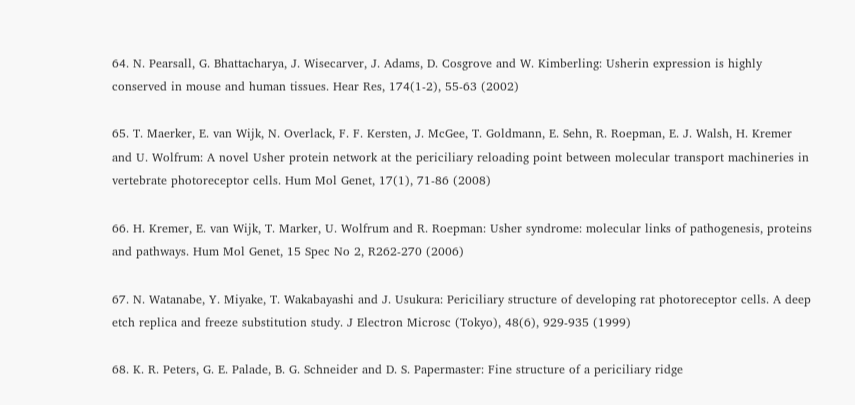64. N. Pearsall, G. Bhattacharya, J. Wisecarver, J. Adams, D. Cosgrove and W. Kimberling: Usherin expression is highly conserved in mouse and human tissues. Hear Res, 174(1-2), 55-63 (2002)

65. T. Maerker, E. van Wijk, N. Overlack, F. F. Kersten, J. McGee, T. Goldmann, E. Sehn, R. Roepman, E. J. Walsh, H. Kremer and U. Wolfrum: A novel Usher protein network at the periciliary reloading point between molecular transport machineries in vertebrate photoreceptor cells. Hum Mol Genet, 17(1), 71-86 (2008)

66. H. Kremer, E. van Wijk, T. Marker, U. Wolfrum and R. Roepman: Usher syndrome: molecular links of pathogenesis, proteins and pathways. Hum Mol Genet, 15 Spec No 2, R262-270 (2006)

67. N. Watanabe, Y. Miyake, T. Wakabayashi and J. Usukura: Periciliary structure of developing rat photoreceptor cells. A deep etch replica and freeze substitution study. J Electron Microsc (Tokyo), 48(6), 929-935 (1999)

68. K. R. Peters, G. E. Palade, B. G. Schneider and D. S. Papermaster: Fine structure of a periciliary ridge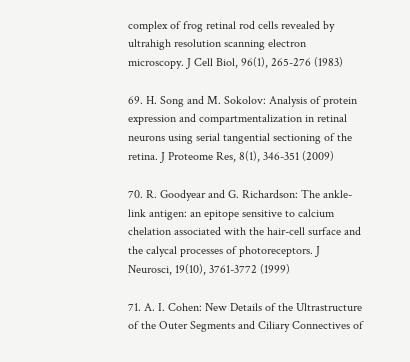complex of frog retinal rod cells revealed by ultrahigh resolution scanning electron microscopy. J Cell Biol, 96(1), 265-276 (1983)

69. H. Song and M. Sokolov: Analysis of protein expression and compartmentalization in retinal neurons using serial tangential sectioning of the retina. J Proteome Res, 8(1), 346-351 (2009)

70. R. Goodyear and G. Richardson: The ankle-link antigen: an epitope sensitive to calcium chelation associated with the hair-cell surface and the calycal processes of photoreceptors. J Neurosci, 19(10), 3761-3772 (1999)

71. A. I. Cohen: New Details of the Ultrastructure of the Outer Segments and Ciliary Connectives of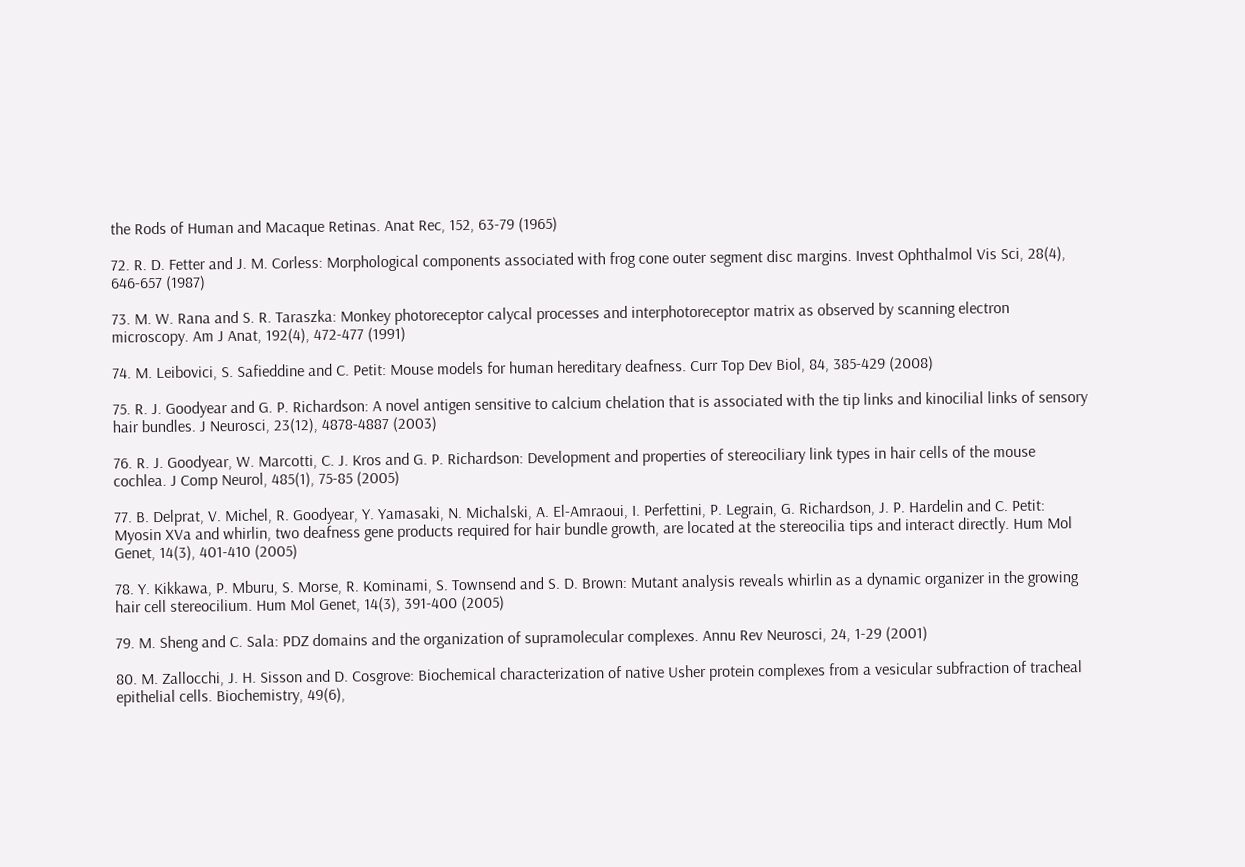the Rods of Human and Macaque Retinas. Anat Rec, 152, 63-79 (1965)

72. R. D. Fetter and J. M. Corless: Morphological components associated with frog cone outer segment disc margins. Invest Ophthalmol Vis Sci, 28(4), 646-657 (1987)

73. M. W. Rana and S. R. Taraszka: Monkey photoreceptor calycal processes and interphotoreceptor matrix as observed by scanning electron microscopy. Am J Anat, 192(4), 472-477 (1991)

74. M. Leibovici, S. Safieddine and C. Petit: Mouse models for human hereditary deafness. Curr Top Dev Biol, 84, 385-429 (2008)

75. R. J. Goodyear and G. P. Richardson: A novel antigen sensitive to calcium chelation that is associated with the tip links and kinocilial links of sensory hair bundles. J Neurosci, 23(12), 4878-4887 (2003)

76. R. J. Goodyear, W. Marcotti, C. J. Kros and G. P. Richardson: Development and properties of stereociliary link types in hair cells of the mouse cochlea. J Comp Neurol, 485(1), 75-85 (2005)

77. B. Delprat, V. Michel, R. Goodyear, Y. Yamasaki, N. Michalski, A. El-Amraoui, I. Perfettini, P. Legrain, G. Richardson, J. P. Hardelin and C. Petit: Myosin XVa and whirlin, two deafness gene products required for hair bundle growth, are located at the stereocilia tips and interact directly. Hum Mol Genet, 14(3), 401-410 (2005)

78. Y. Kikkawa, P. Mburu, S. Morse, R. Kominami, S. Townsend and S. D. Brown: Mutant analysis reveals whirlin as a dynamic organizer in the growing hair cell stereocilium. Hum Mol Genet, 14(3), 391-400 (2005)

79. M. Sheng and C. Sala: PDZ domains and the organization of supramolecular complexes. Annu Rev Neurosci, 24, 1-29 (2001)

80. M. Zallocchi, J. H. Sisson and D. Cosgrove: Biochemical characterization of native Usher protein complexes from a vesicular subfraction of tracheal epithelial cells. Biochemistry, 49(6),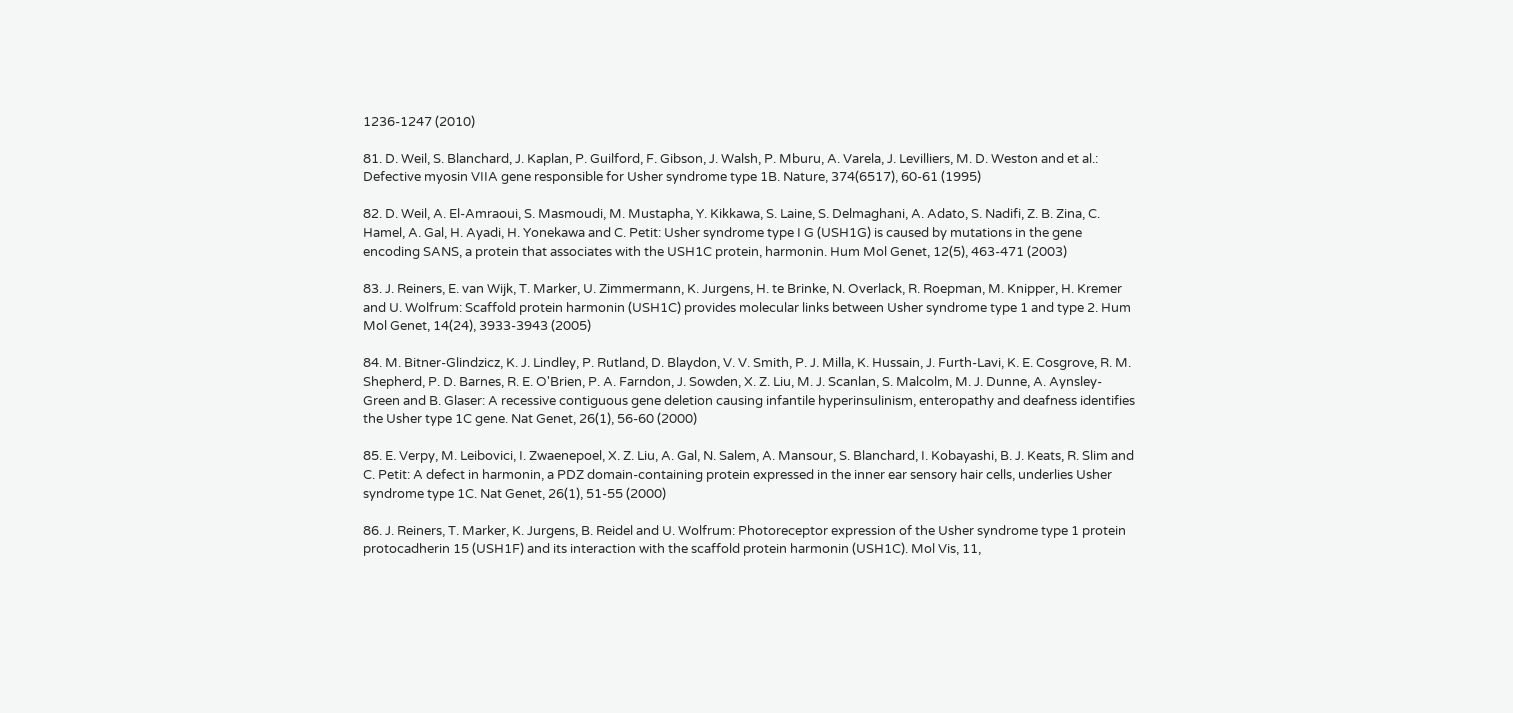1236-1247 (2010)

81. D. Weil, S. Blanchard, J. Kaplan, P. Guilford, F. Gibson, J. Walsh, P. Mburu, A. Varela, J. Levilliers, M. D. Weston and et al.: Defective myosin VIIA gene responsible for Usher syndrome type 1B. Nature, 374(6517), 60-61 (1995)

82. D. Weil, A. El-Amraoui, S. Masmoudi, M. Mustapha, Y. Kikkawa, S. Laine, S. Delmaghani, A. Adato, S. Nadifi, Z. B. Zina, C. Hamel, A. Gal, H. Ayadi, H. Yonekawa and C. Petit: Usher syndrome type I G (USH1G) is caused by mutations in the gene encoding SANS, a protein that associates with the USH1C protein, harmonin. Hum Mol Genet, 12(5), 463-471 (2003)

83. J. Reiners, E. van Wijk, T. Marker, U. Zimmermann, K. Jurgens, H. te Brinke, N. Overlack, R. Roepman, M. Knipper, H. Kremer and U. Wolfrum: Scaffold protein harmonin (USH1C) provides molecular links between Usher syndrome type 1 and type 2. Hum Mol Genet, 14(24), 3933-3943 (2005)

84. M. Bitner-Glindzicz, K. J. Lindley, P. Rutland, D. Blaydon, V. V. Smith, P. J. Milla, K. Hussain, J. Furth-Lavi, K. E. Cosgrove, R. M. Shepherd, P. D. Barnes, R. E. O'Brien, P. A. Farndon, J. Sowden, X. Z. Liu, M. J. Scanlan, S. Malcolm, M. J. Dunne, A. Aynsley-Green and B. Glaser: A recessive contiguous gene deletion causing infantile hyperinsulinism, enteropathy and deafness identifies the Usher type 1C gene. Nat Genet, 26(1), 56-60 (2000)

85. E. Verpy, M. Leibovici, I. Zwaenepoel, X. Z. Liu, A. Gal, N. Salem, A. Mansour, S. Blanchard, I. Kobayashi, B. J. Keats, R. Slim and C. Petit: A defect in harmonin, a PDZ domain-containing protein expressed in the inner ear sensory hair cells, underlies Usher syndrome type 1C. Nat Genet, 26(1), 51-55 (2000)

86. J. Reiners, T. Marker, K. Jurgens, B. Reidel and U. Wolfrum: Photoreceptor expression of the Usher syndrome type 1 protein protocadherin 15 (USH1F) and its interaction with the scaffold protein harmonin (USH1C). Mol Vis, 11,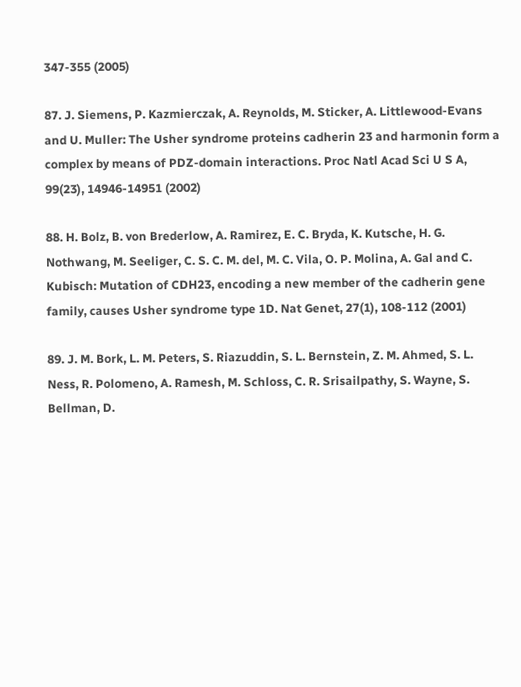347-355 (2005)

87. J. Siemens, P. Kazmierczak, A. Reynolds, M. Sticker, A. Littlewood-Evans and U. Muller: The Usher syndrome proteins cadherin 23 and harmonin form a complex by means of PDZ-domain interactions. Proc Natl Acad Sci U S A, 99(23), 14946-14951 (2002)

88. H. Bolz, B. von Brederlow, A. Ramirez, E. C. Bryda, K. Kutsche, H. G. Nothwang, M. Seeliger, C. S. C. M. del, M. C. Vila, O. P. Molina, A. Gal and C. Kubisch: Mutation of CDH23, encoding a new member of the cadherin gene family, causes Usher syndrome type 1D. Nat Genet, 27(1), 108-112 (2001)

89. J. M. Bork, L. M. Peters, S. Riazuddin, S. L. Bernstein, Z. M. Ahmed, S. L. Ness, R. Polomeno, A. Ramesh, M. Schloss, C. R. Srisailpathy, S. Wayne, S. Bellman, D.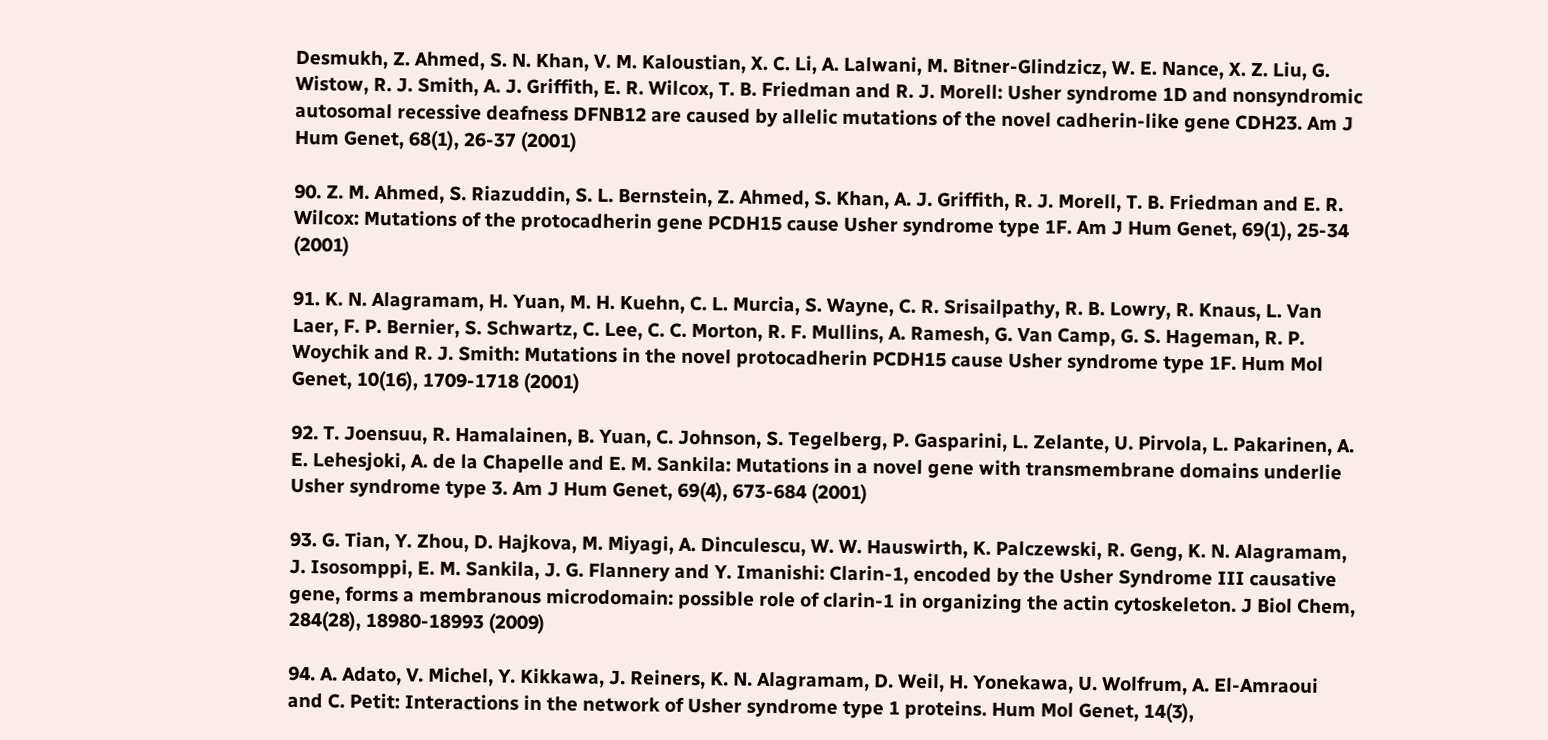Desmukh, Z. Ahmed, S. N. Khan, V. M. Kaloustian, X. C. Li, A. Lalwani, M. Bitner-Glindzicz, W. E. Nance, X. Z. Liu, G. Wistow, R. J. Smith, A. J. Griffith, E. R. Wilcox, T. B. Friedman and R. J. Morell: Usher syndrome 1D and nonsyndromic autosomal recessive deafness DFNB12 are caused by allelic mutations of the novel cadherin-like gene CDH23. Am J Hum Genet, 68(1), 26-37 (2001)

90. Z. M. Ahmed, S. Riazuddin, S. L. Bernstein, Z. Ahmed, S. Khan, A. J. Griffith, R. J. Morell, T. B. Friedman and E. R. Wilcox: Mutations of the protocadherin gene PCDH15 cause Usher syndrome type 1F. Am J Hum Genet, 69(1), 25-34 (2001)

91. K. N. Alagramam, H. Yuan, M. H. Kuehn, C. L. Murcia, S. Wayne, C. R. Srisailpathy, R. B. Lowry, R. Knaus, L. Van Laer, F. P. Bernier, S. Schwartz, C. Lee, C. C. Morton, R. F. Mullins, A. Ramesh, G. Van Camp, G. S. Hageman, R. P. Woychik and R. J. Smith: Mutations in the novel protocadherin PCDH15 cause Usher syndrome type 1F. Hum Mol Genet, 10(16), 1709-1718 (2001)

92. T. Joensuu, R. Hamalainen, B. Yuan, C. Johnson, S. Tegelberg, P. Gasparini, L. Zelante, U. Pirvola, L. Pakarinen, A. E. Lehesjoki, A. de la Chapelle and E. M. Sankila: Mutations in a novel gene with transmembrane domains underlie Usher syndrome type 3. Am J Hum Genet, 69(4), 673-684 (2001)

93. G. Tian, Y. Zhou, D. Hajkova, M. Miyagi, A. Dinculescu, W. W. Hauswirth, K. Palczewski, R. Geng, K. N. Alagramam, J. Isosomppi, E. M. Sankila, J. G. Flannery and Y. Imanishi: Clarin-1, encoded by the Usher Syndrome III causative gene, forms a membranous microdomain: possible role of clarin-1 in organizing the actin cytoskeleton. J Biol Chem, 284(28), 18980-18993 (2009)

94. A. Adato, V. Michel, Y. Kikkawa, J. Reiners, K. N. Alagramam, D. Weil, H. Yonekawa, U. Wolfrum, A. El-Amraoui and C. Petit: Interactions in the network of Usher syndrome type 1 proteins. Hum Mol Genet, 14(3),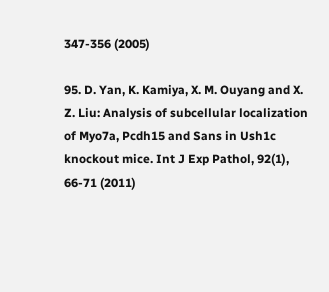347-356 (2005)

95. D. Yan, K. Kamiya, X. M. Ouyang and X. Z. Liu: Analysis of subcellular localization of Myo7a, Pcdh15 and Sans in Ush1c knockout mice. Int J Exp Pathol, 92(1), 66-71 (2011)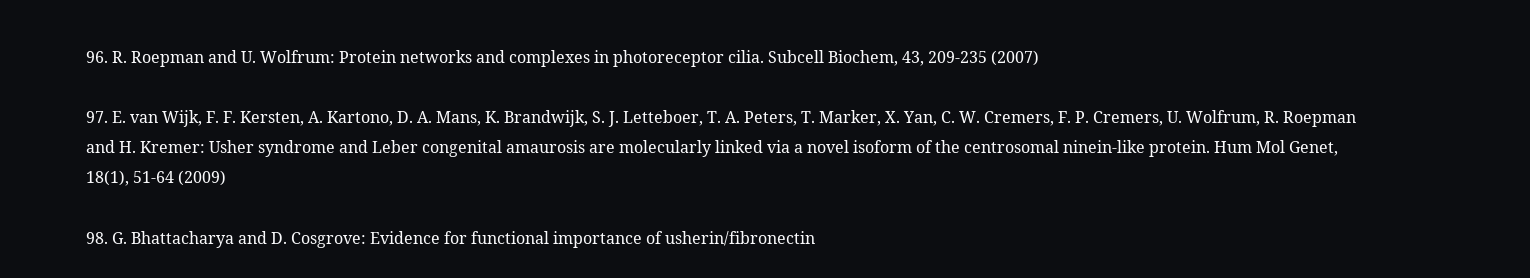96. R. Roepman and U. Wolfrum: Protein networks and complexes in photoreceptor cilia. Subcell Biochem, 43, 209-235 (2007)

97. E. van Wijk, F. F. Kersten, A. Kartono, D. A. Mans, K. Brandwijk, S. J. Letteboer, T. A. Peters, T. Marker, X. Yan, C. W. Cremers, F. P. Cremers, U. Wolfrum, R. Roepman and H. Kremer: Usher syndrome and Leber congenital amaurosis are molecularly linked via a novel isoform of the centrosomal ninein-like protein. Hum Mol Genet, 18(1), 51-64 (2009)

98. G. Bhattacharya and D. Cosgrove: Evidence for functional importance of usherin/fibronectin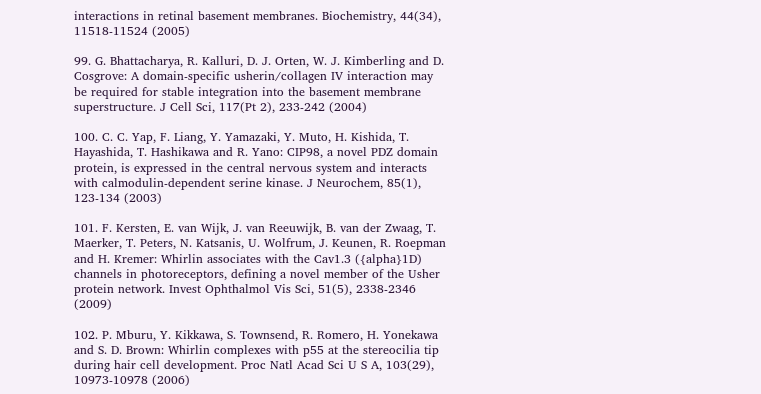interactions in retinal basement membranes. Biochemistry, 44(34), 11518-11524 (2005)

99. G. Bhattacharya, R. Kalluri, D. J. Orten, W. J. Kimberling and D. Cosgrove: A domain-specific usherin/collagen IV interaction may be required for stable integration into the basement membrane superstructure. J Cell Sci, 117(Pt 2), 233-242 (2004)

100. C. C. Yap, F. Liang, Y. Yamazaki, Y. Muto, H. Kishida, T. Hayashida, T. Hashikawa and R. Yano: CIP98, a novel PDZ domain protein, is expressed in the central nervous system and interacts with calmodulin-dependent serine kinase. J Neurochem, 85(1), 123-134 (2003)

101. F. Kersten, E. van Wijk, J. van Reeuwijk, B. van der Zwaag, T. Maerker, T. Peters, N. Katsanis, U. Wolfrum, J. Keunen, R. Roepman and H. Kremer: Whirlin associates with the Cav1.3 ({alpha}1D) channels in photoreceptors, defining a novel member of the Usher protein network. Invest Ophthalmol Vis Sci, 51(5), 2338-2346 (2009)

102. P. Mburu, Y. Kikkawa, S. Townsend, R. Romero, H. Yonekawa and S. D. Brown: Whirlin complexes with p55 at the stereocilia tip during hair cell development. Proc Natl Acad Sci U S A, 103(29), 10973-10978 (2006)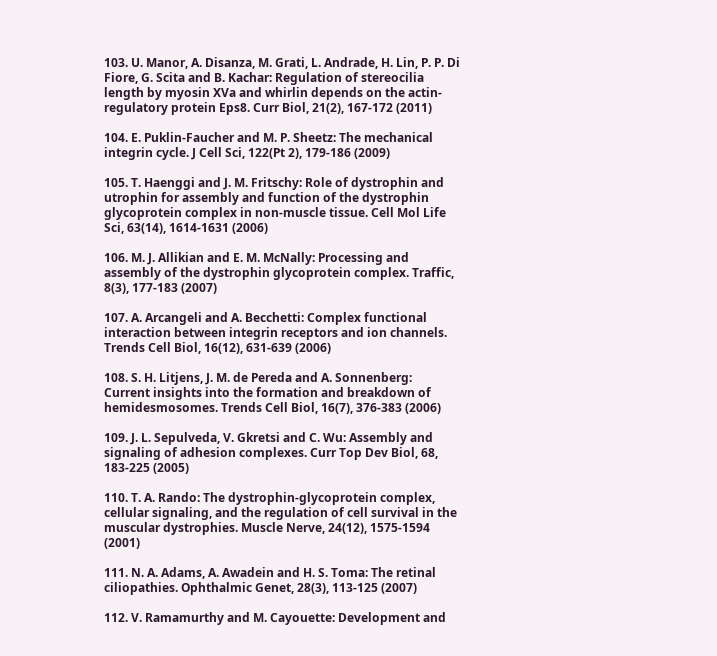103. U. Manor, A. Disanza, M. Grati, L. Andrade, H. Lin, P. P. Di Fiore, G. Scita and B. Kachar: Regulation of stereocilia length by myosin XVa and whirlin depends on the actin-regulatory protein Eps8. Curr Biol, 21(2), 167-172 (2011)

104. E. Puklin-Faucher and M. P. Sheetz: The mechanical integrin cycle. J Cell Sci, 122(Pt 2), 179-186 (2009)

105. T. Haenggi and J. M. Fritschy: Role of dystrophin and utrophin for assembly and function of the dystrophin glycoprotein complex in non-muscle tissue. Cell Mol Life Sci, 63(14), 1614-1631 (2006)

106. M. J. Allikian and E. M. McNally: Processing and assembly of the dystrophin glycoprotein complex. Traffic, 8(3), 177-183 (2007)

107. A. Arcangeli and A. Becchetti: Complex functional interaction between integrin receptors and ion channels. Trends Cell Biol, 16(12), 631-639 (2006)

108. S. H. Litjens, J. M. de Pereda and A. Sonnenberg: Current insights into the formation and breakdown of hemidesmosomes. Trends Cell Biol, 16(7), 376-383 (2006)

109. J. L. Sepulveda, V. Gkretsi and C. Wu: Assembly and signaling of adhesion complexes. Curr Top Dev Biol, 68, 183-225 (2005)

110. T. A. Rando: The dystrophin-glycoprotein complex, cellular signaling, and the regulation of cell survival in the muscular dystrophies. Muscle Nerve, 24(12), 1575-1594 (2001)

111. N. A. Adams, A. Awadein and H. S. Toma: The retinal ciliopathies. Ophthalmic Genet, 28(3), 113-125 (2007)

112. V. Ramamurthy and M. Cayouette: Development and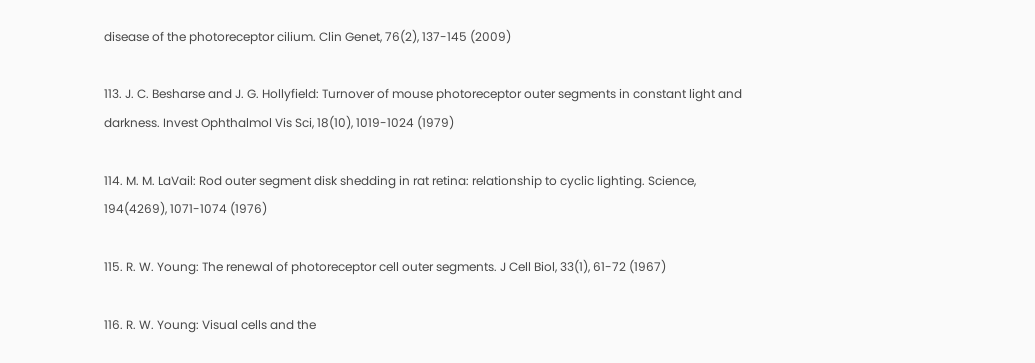disease of the photoreceptor cilium. Clin Genet, 76(2), 137-145 (2009)

113. J. C. Besharse and J. G. Hollyfield: Turnover of mouse photoreceptor outer segments in constant light and darkness. Invest Ophthalmol Vis Sci, 18(10), 1019-1024 (1979)

114. M. M. LaVail: Rod outer segment disk shedding in rat retina: relationship to cyclic lighting. Science, 194(4269), 1071-1074 (1976)

115. R. W. Young: The renewal of photoreceptor cell outer segments. J Cell Biol, 33(1), 61-72 (1967)

116. R. W. Young: Visual cells and the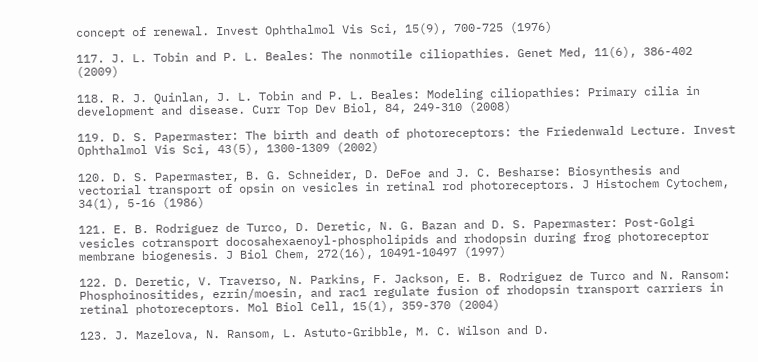concept of renewal. Invest Ophthalmol Vis Sci, 15(9), 700-725 (1976)

117. J. L. Tobin and P. L. Beales: The nonmotile ciliopathies. Genet Med, 11(6), 386-402 (2009)

118. R. J. Quinlan, J. L. Tobin and P. L. Beales: Modeling ciliopathies: Primary cilia in development and disease. Curr Top Dev Biol, 84, 249-310 (2008)

119. D. S. Papermaster: The birth and death of photoreceptors: the Friedenwald Lecture. Invest Ophthalmol Vis Sci, 43(5), 1300-1309 (2002)

120. D. S. Papermaster, B. G. Schneider, D. DeFoe and J. C. Besharse: Biosynthesis and vectorial transport of opsin on vesicles in retinal rod photoreceptors. J Histochem Cytochem, 34(1), 5-16 (1986)

121. E. B. Rodriguez de Turco, D. Deretic, N. G. Bazan and D. S. Papermaster: Post-Golgi vesicles cotransport docosahexaenoyl-phospholipids and rhodopsin during frog photoreceptor membrane biogenesis. J Biol Chem, 272(16), 10491-10497 (1997)

122. D. Deretic, V. Traverso, N. Parkins, F. Jackson, E. B. Rodriguez de Turco and N. Ransom: Phosphoinositides, ezrin/moesin, and rac1 regulate fusion of rhodopsin transport carriers in retinal photoreceptors. Mol Biol Cell, 15(1), 359-370 (2004)

123. J. Mazelova, N. Ransom, L. Astuto-Gribble, M. C. Wilson and D.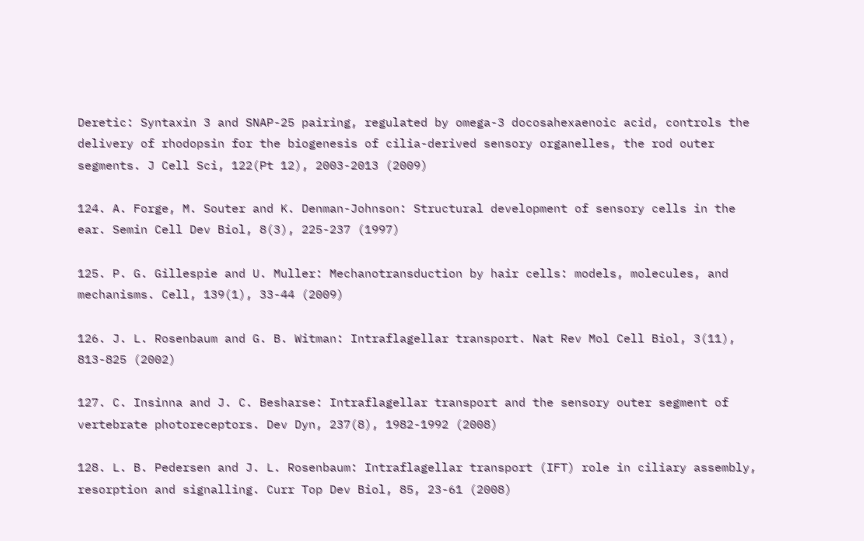Deretic: Syntaxin 3 and SNAP-25 pairing, regulated by omega-3 docosahexaenoic acid, controls the delivery of rhodopsin for the biogenesis of cilia-derived sensory organelles, the rod outer segments. J Cell Sci, 122(Pt 12), 2003-2013 (2009)

124. A. Forge, M. Souter and K. Denman-Johnson: Structural development of sensory cells in the ear. Semin Cell Dev Biol, 8(3), 225-237 (1997)

125. P. G. Gillespie and U. Muller: Mechanotransduction by hair cells: models, molecules, and mechanisms. Cell, 139(1), 33-44 (2009)

126. J. L. Rosenbaum and G. B. Witman: Intraflagellar transport. Nat Rev Mol Cell Biol, 3(11), 813-825 (2002)

127. C. Insinna and J. C. Besharse: Intraflagellar transport and the sensory outer segment of vertebrate photoreceptors. Dev Dyn, 237(8), 1982-1992 (2008)

128. L. B. Pedersen and J. L. Rosenbaum: Intraflagellar transport (IFT) role in ciliary assembly, resorption and signalling. Curr Top Dev Biol, 85, 23-61 (2008)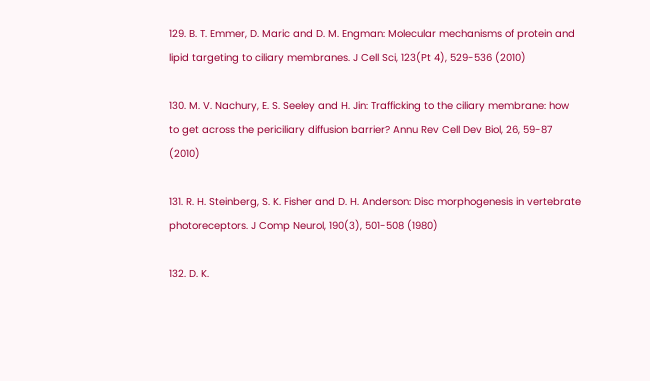129. B. T. Emmer, D. Maric and D. M. Engman: Molecular mechanisms of protein and lipid targeting to ciliary membranes. J Cell Sci, 123(Pt 4), 529-536 (2010)

130. M. V. Nachury, E. S. Seeley and H. Jin: Trafficking to the ciliary membrane: how to get across the periciliary diffusion barrier? Annu Rev Cell Dev Biol, 26, 59-87 (2010)

131. R. H. Steinberg, S. K. Fisher and D. H. Anderson: Disc morphogenesis in vertebrate photoreceptors. J Comp Neurol, 190(3), 501-508 (1980)

132. D. K.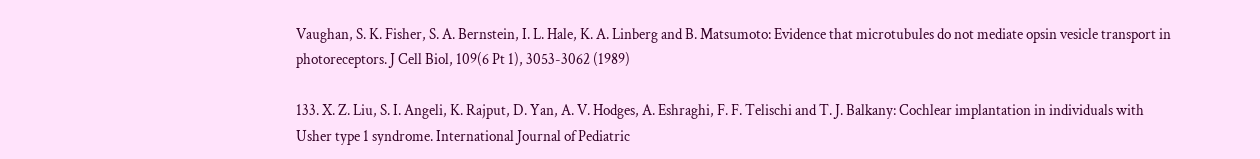Vaughan, S. K. Fisher, S. A. Bernstein, I. L. Hale, K. A. Linberg and B. Matsumoto: Evidence that microtubules do not mediate opsin vesicle transport in photoreceptors. J Cell Biol, 109(6 Pt 1), 3053-3062 (1989)

133. X. Z. Liu, S. I. Angeli, K. Rajput, D. Yan, A. V. Hodges, A. Eshraghi, F. F. Telischi and T. J. Balkany: Cochlear implantation in individuals with Usher type 1 syndrome. International Journal of Pediatric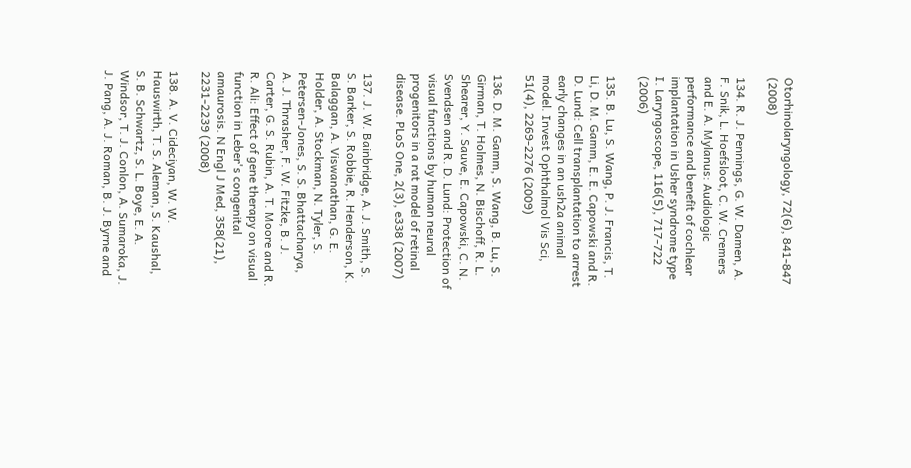Otorhinolaryngology, 72(6), 841-847 (2008)

134. R. J. Pennings, G. W. Damen, A. F. Snik, L. Hoefsloot, C. W. Cremers and E. A. Mylanus: Audiologic performance and benefit of cochlear implantation in Usher syndrome type I. Laryngoscope, 116(5), 717-722 (2006)

135. B. Lu, S. Wang, P. J. Francis, T. Li, D. M. Gamm, E. E. Capowski and R. D. Lund: Cell transplantation to arrest early changes in an ush2a animal model. Invest Ophthalmol Vis Sci, 51(4), 2269-2276 (2009)

136. D. M. Gamm, S. Wang, B. Lu, S. Girman, T. Holmes, N. Bischoff, R. L. Shearer, Y. Sauve, E. Capowski, C. N. Svendsen and R. D. Lund: Protection of visual functions by human neural progenitors in a rat model of retinal disease. PLoS One, 2(3), e338 (2007)

137. J. W. Bainbridge, A. J. Smith, S. S. Barker, S. Robbie, R. Henderson, K. Balaggan, A. Viswanathan, G. E. Holder, A. Stockman, N. Tyler, S. Petersen-Jones, S. S. Bhattacharya, A. J. Thrasher, F. W. Fitzke, B. J. Carter, G. S. Rubin, A. T. Moore and R. R. Ali: Effect of gene therapy on visual function in Leber's congenital amaurosis. N Engl J Med, 358(21), 2231-2239 (2008)

138. A. V. Cideciyan, W. W. Hauswirth, T. S. Aleman, S. Kaushal, S. B. Schwartz, S. L. Boye, E. A. Windsor, T. J. Conlon, A. Sumaroka, J. J. Pang, A. J. Roman, B. J. Byrne and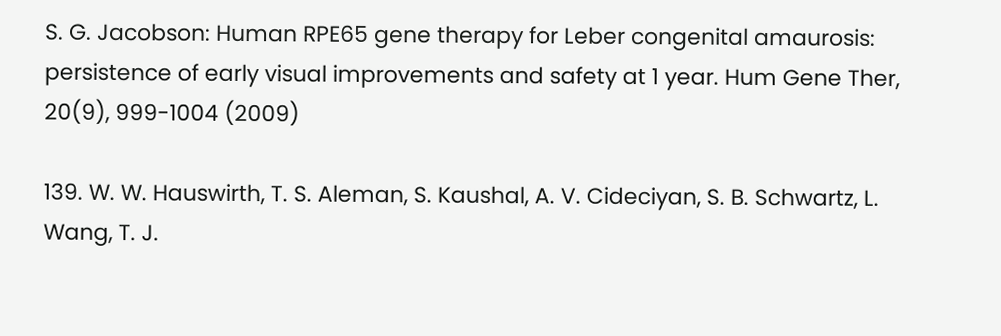S. G. Jacobson: Human RPE65 gene therapy for Leber congenital amaurosis: persistence of early visual improvements and safety at 1 year. Hum Gene Ther, 20(9), 999-1004 (2009)

139. W. W. Hauswirth, T. S. Aleman, S. Kaushal, A. V. Cideciyan, S. B. Schwartz, L. Wang, T. J.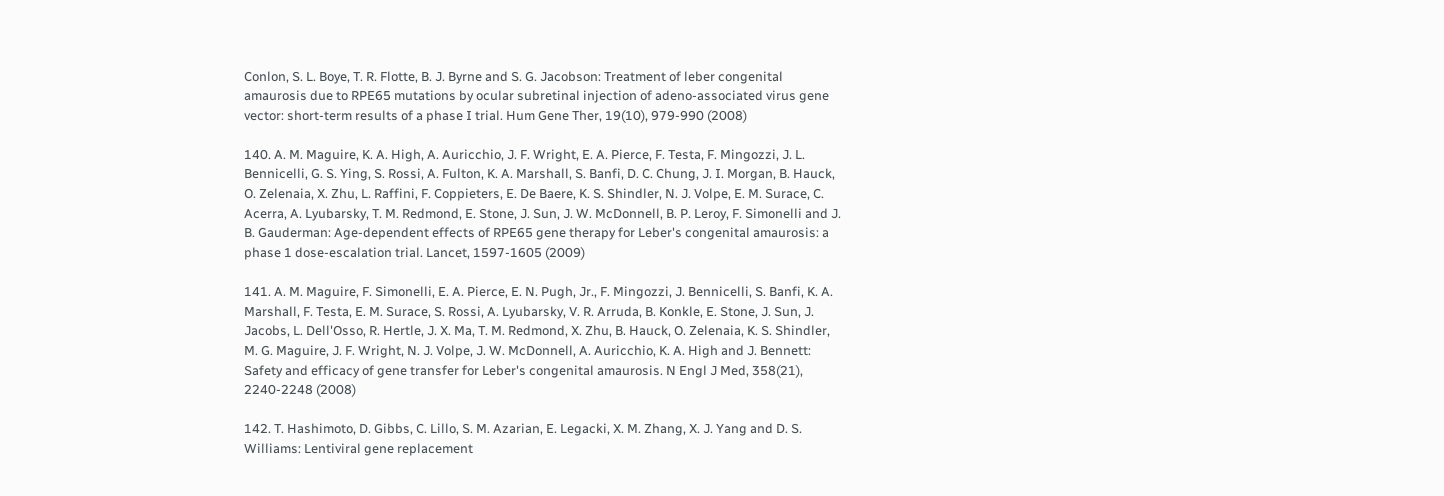Conlon, S. L. Boye, T. R. Flotte, B. J. Byrne and S. G. Jacobson: Treatment of leber congenital amaurosis due to RPE65 mutations by ocular subretinal injection of adeno-associated virus gene vector: short-term results of a phase I trial. Hum Gene Ther, 19(10), 979-990 (2008)

140. A. M. Maguire, K. A. High, A. Auricchio, J. F. Wright, E. A. Pierce, F. Testa, F. Mingozzi, J. L. Bennicelli, G. S. Ying, S. Rossi, A. Fulton, K. A. Marshall, S. Banfi, D. C. Chung, J. I. Morgan, B. Hauck, O. Zelenaia, X. Zhu, L. Raffini, F. Coppieters, E. De Baere, K. S. Shindler, N. J. Volpe, E. M. Surace, C. Acerra, A. Lyubarsky, T. M. Redmond, E. Stone, J. Sun, J. W. McDonnell, B. P. Leroy, F. Simonelli and J. B. Gauderman: Age-dependent effects of RPE65 gene therapy for Leber's congenital amaurosis: a phase 1 dose-escalation trial. Lancet, 1597-1605 (2009)

141. A. M. Maguire, F. Simonelli, E. A. Pierce, E. N. Pugh, Jr., F. Mingozzi, J. Bennicelli, S. Banfi, K. A. Marshall, F. Testa, E. M. Surace, S. Rossi, A. Lyubarsky, V. R. Arruda, B. Konkle, E. Stone, J. Sun, J. Jacobs, L. Dell'Osso, R. Hertle, J. X. Ma, T. M. Redmond, X. Zhu, B. Hauck, O. Zelenaia, K. S. Shindler, M. G. Maguire, J. F. Wright, N. J. Volpe, J. W. McDonnell, A. Auricchio, K. A. High and J. Bennett: Safety and efficacy of gene transfer for Leber's congenital amaurosis. N Engl J Med, 358(21), 2240-2248 (2008)

142. T. Hashimoto, D. Gibbs, C. Lillo, S. M. Azarian, E. Legacki, X. M. Zhang, X. J. Yang and D. S. Williams: Lentiviral gene replacement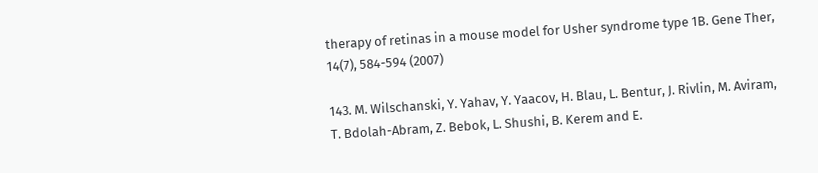therapy of retinas in a mouse model for Usher syndrome type 1B. Gene Ther, 14(7), 584-594 (2007)

143. M. Wilschanski, Y. Yahav, Y. Yaacov, H. Blau, L. Bentur, J. Rivlin, M. Aviram, T. Bdolah-Abram, Z. Bebok, L. Shushi, B. Kerem and E.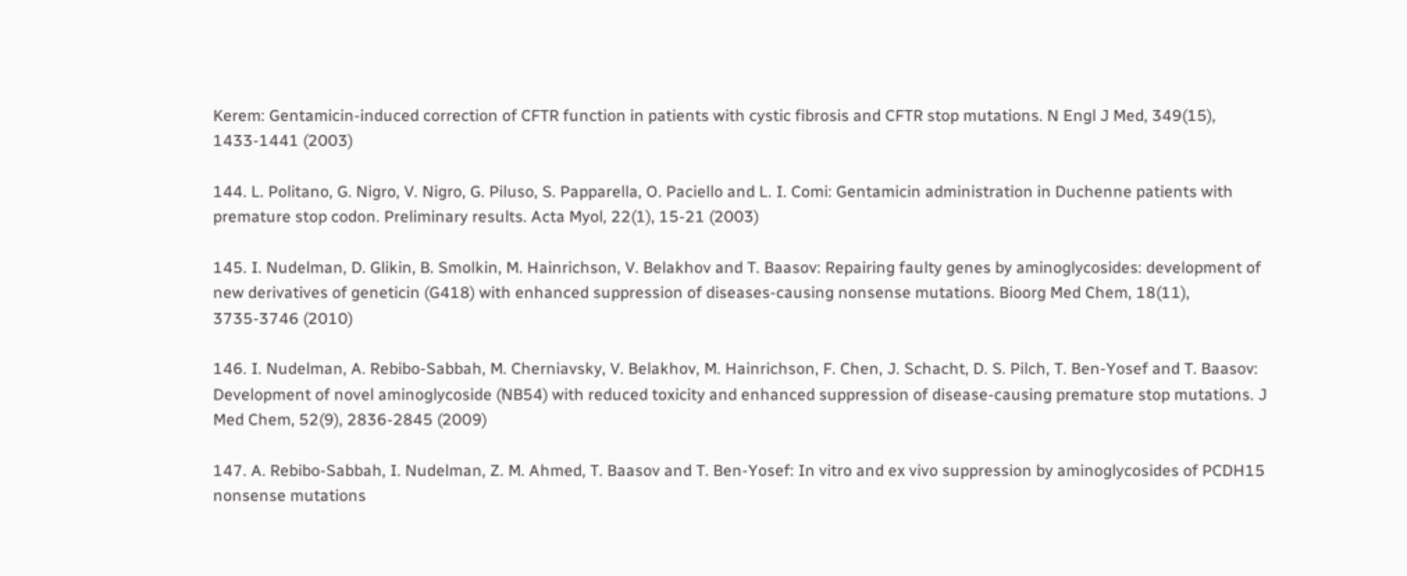Kerem: Gentamicin-induced correction of CFTR function in patients with cystic fibrosis and CFTR stop mutations. N Engl J Med, 349(15), 1433-1441 (2003)

144. L. Politano, G. Nigro, V. Nigro, G. Piluso, S. Papparella, O. Paciello and L. I. Comi: Gentamicin administration in Duchenne patients with premature stop codon. Preliminary results. Acta Myol, 22(1), 15-21 (2003)

145. I. Nudelman, D. Glikin, B. Smolkin, M. Hainrichson, V. Belakhov and T. Baasov: Repairing faulty genes by aminoglycosides: development of new derivatives of geneticin (G418) with enhanced suppression of diseases-causing nonsense mutations. Bioorg Med Chem, 18(11), 3735-3746 (2010)

146. I. Nudelman, A. Rebibo-Sabbah, M. Cherniavsky, V. Belakhov, M. Hainrichson, F. Chen, J. Schacht, D. S. Pilch, T. Ben-Yosef and T. Baasov: Development of novel aminoglycoside (NB54) with reduced toxicity and enhanced suppression of disease-causing premature stop mutations. J Med Chem, 52(9), 2836-2845 (2009)

147. A. Rebibo-Sabbah, I. Nudelman, Z. M. Ahmed, T. Baasov and T. Ben-Yosef: In vitro and ex vivo suppression by aminoglycosides of PCDH15 nonsense mutations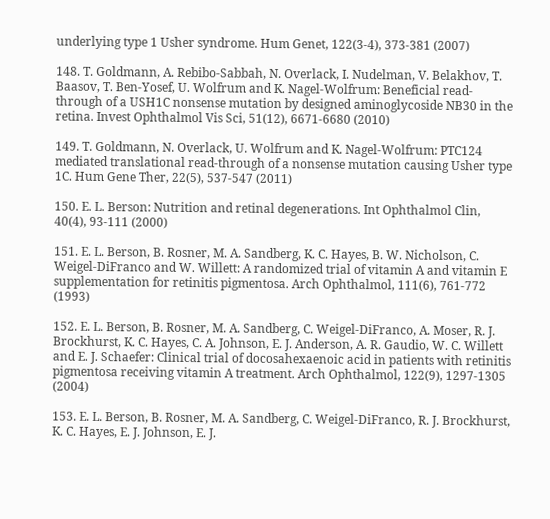underlying type 1 Usher syndrome. Hum Genet, 122(3-4), 373-381 (2007)

148. T. Goldmann, A. Rebibo-Sabbah, N. Overlack, I. Nudelman, V. Belakhov, T. Baasov, T. Ben-Yosef, U. Wolfrum and K. Nagel-Wolfrum: Beneficial read-through of a USH1C nonsense mutation by designed aminoglycoside NB30 in the retina. Invest Ophthalmol Vis Sci, 51(12), 6671-6680 (2010)

149. T. Goldmann, N. Overlack, U. Wolfrum and K. Nagel-Wolfrum: PTC124 mediated translational read-through of a nonsense mutation causing Usher type 1C. Hum Gene Ther, 22(5), 537-547 (2011)

150. E. L. Berson: Nutrition and retinal degenerations. Int Ophthalmol Clin, 40(4), 93-111 (2000)

151. E. L. Berson, B. Rosner, M. A. Sandberg, K. C. Hayes, B. W. Nicholson, C. Weigel-DiFranco and W. Willett: A randomized trial of vitamin A and vitamin E supplementation for retinitis pigmentosa. Arch Ophthalmol, 111(6), 761-772 (1993)

152. E. L. Berson, B. Rosner, M. A. Sandberg, C. Weigel-DiFranco, A. Moser, R. J. Brockhurst, K. C. Hayes, C. A. Johnson, E. J. Anderson, A. R. Gaudio, W. C. Willett and E. J. Schaefer: Clinical trial of docosahexaenoic acid in patients with retinitis pigmentosa receiving vitamin A treatment. Arch Ophthalmol, 122(9), 1297-1305 (2004)

153. E. L. Berson, B. Rosner, M. A. Sandberg, C. Weigel-DiFranco, R. J. Brockhurst, K. C. Hayes, E. J. Johnson, E. J.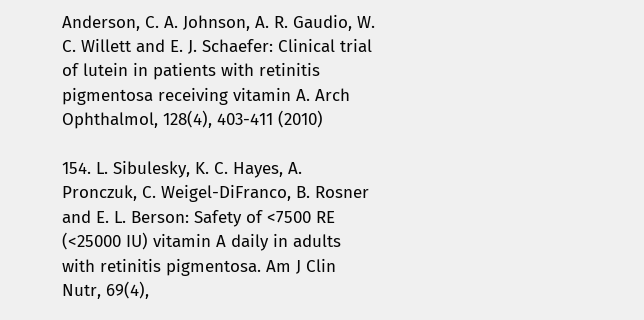Anderson, C. A. Johnson, A. R. Gaudio, W. C. Willett and E. J. Schaefer: Clinical trial of lutein in patients with retinitis pigmentosa receiving vitamin A. Arch Ophthalmol, 128(4), 403-411 (2010)

154. L. Sibulesky, K. C. Hayes, A. Pronczuk, C. Weigel-DiFranco, B. Rosner and E. L. Berson: Safety of <7500 RE (<25000 IU) vitamin A daily in adults with retinitis pigmentosa. Am J Clin Nutr, 69(4),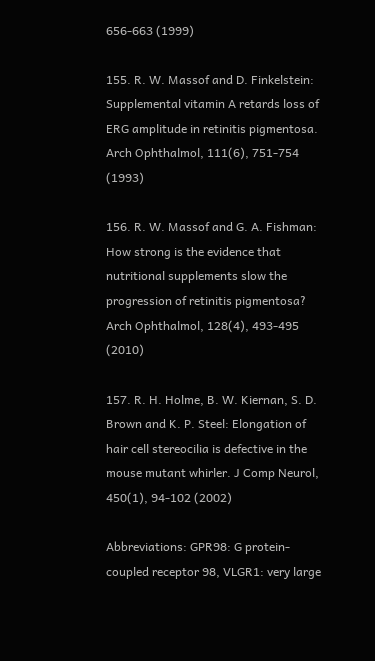656-663 (1999)

155. R. W. Massof and D. Finkelstein: Supplemental vitamin A retards loss of ERG amplitude in retinitis pigmentosa. Arch Ophthalmol, 111(6), 751-754 (1993)

156. R. W. Massof and G. A. Fishman: How strong is the evidence that nutritional supplements slow the progression of retinitis pigmentosa? Arch Ophthalmol, 128(4), 493-495 (2010)

157. R. H. Holme, B. W. Kiernan, S. D. Brown and K. P. Steel: Elongation of hair cell stereocilia is defective in the mouse mutant whirler. J Comp Neurol, 450(1), 94-102 (2002)

Abbreviations: GPR98: G protein-coupled receptor 98, VLGR1: very large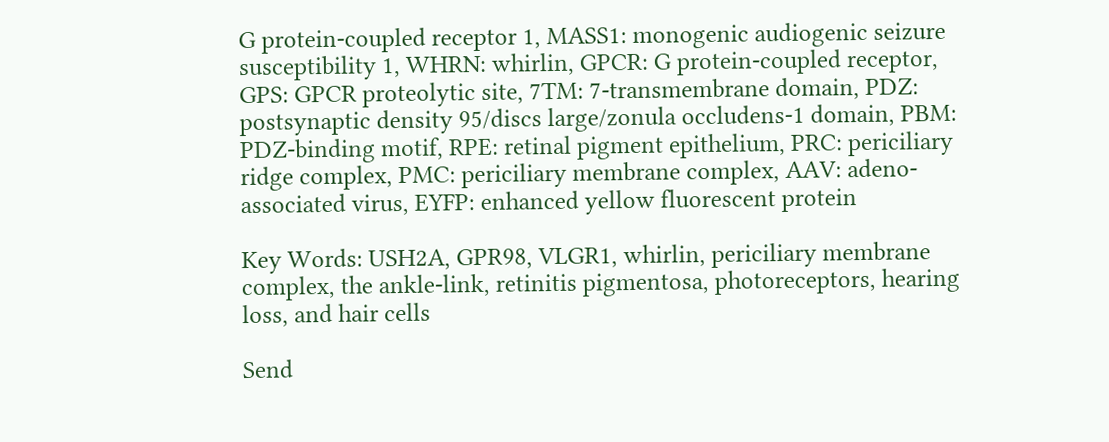G protein-coupled receptor 1, MASS1: monogenic audiogenic seizure susceptibility 1, WHRN: whirlin, GPCR: G protein-coupled receptor, GPS: GPCR proteolytic site, 7TM: 7-transmembrane domain, PDZ: postsynaptic density 95/discs large/zonula occludens-1 domain, PBM: PDZ-binding motif, RPE: retinal pigment epithelium, PRC: periciliary ridge complex, PMC: periciliary membrane complex, AAV: adeno-associated virus, EYFP: enhanced yellow fluorescent protein

Key Words: USH2A, GPR98, VLGR1, whirlin, periciliary membrane complex, the ankle-link, retinitis pigmentosa, photoreceptors, hearing loss, and hair cells

Send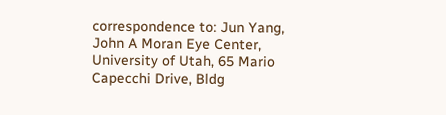correspondence to: Jun Yang, John A Moran Eye Center, University of Utah, 65 Mario Capecchi Drive, Bldg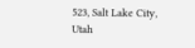523, Salt Lake City, Utah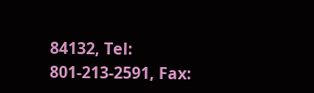84132, Tel: 801-213-2591, Fax: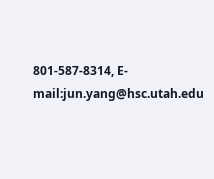801-587-8314, E-mail:jun.yang@hsc.utah.edu